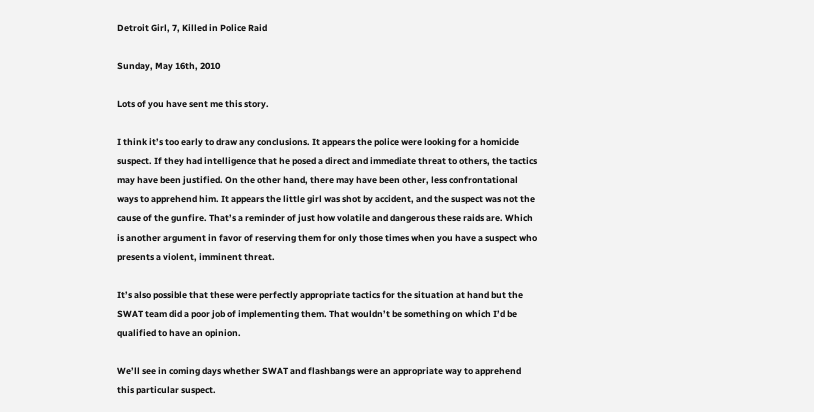Detroit Girl, 7, Killed in Police Raid

Sunday, May 16th, 2010

Lots of you have sent me this story.

I think it’s too early to draw any conclusions. It appears the police were looking for a homicide suspect. If they had intelligence that he posed a direct and immediate threat to others, the tactics may have been justified. On the other hand, there may have been other, less confrontational ways to apprehend him. It appears the little girl was shot by accident, and the suspect was not the cause of the gunfire. That’s a reminder of just how volatile and dangerous these raids are. Which is another argument in favor of reserving them for only those times when you have a suspect who presents a violent, imminent threat.

It’s also possible that these were perfectly appropriate tactics for the situation at hand but the SWAT team did a poor job of implementing them. That wouldn’t be something on which I’d be qualified to have an opinion.

We’ll see in coming days whether SWAT and flashbangs were an appropriate way to apprehend this particular suspect.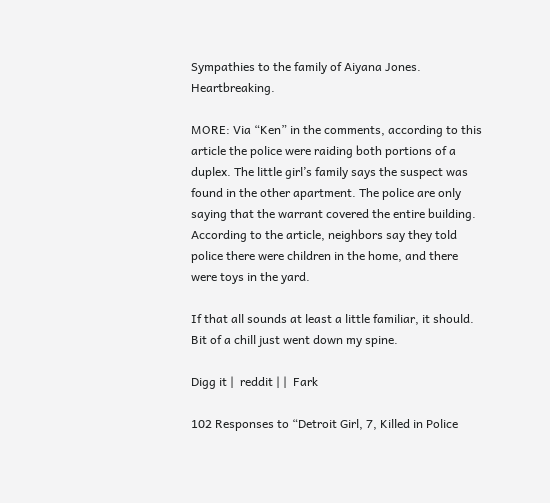Sympathies to the family of Aiyana Jones. Heartbreaking.

MORE: Via “Ken” in the comments, according to this article the police were raiding both portions of a duplex. The little girl’s family says the suspect was found in the other apartment. The police are only saying that the warrant covered the entire building. According to the article, neighbors say they told police there were children in the home, and there were toys in the yard.

If that all sounds at least a little familiar, it should. Bit of a chill just went down my spine.

Digg it |  reddit | |  Fark

102 Responses to “Detroit Girl, 7, Killed in Police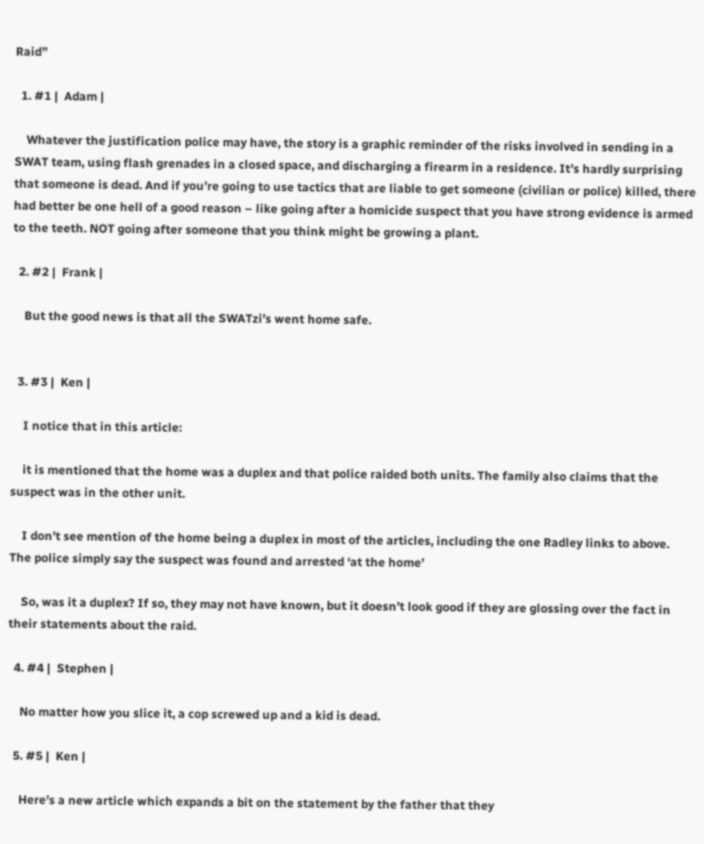Raid”

  1. #1 |  Adam |

    Whatever the justification police may have, the story is a graphic reminder of the risks involved in sending in a SWAT team, using flash grenades in a closed space, and discharging a firearm in a residence. It’s hardly surprising that someone is dead. And if you’re going to use tactics that are liable to get someone (civilian or police) killed, there had better be one hell of a good reason – like going after a homicide suspect that you have strong evidence is armed to the teeth. NOT going after someone that you think might be growing a plant.

  2. #2 |  Frank |

    But the good news is that all the SWATzi’s went home safe.


  3. #3 |  Ken |

    I notice that in this article:

    it is mentioned that the home was a duplex and that police raided both units. The family also claims that the suspect was in the other unit.

    I don’t see mention of the home being a duplex in most of the articles, including the one Radley links to above. The police simply say the suspect was found and arrested ‘at the home’

    So, was it a duplex? If so, they may not have known, but it doesn’t look good if they are glossing over the fact in their statements about the raid.

  4. #4 |  Stephen |

    No matter how you slice it, a cop screwed up and a kid is dead.

  5. #5 |  Ken |

    Here’s a new article which expands a bit on the statement by the father that they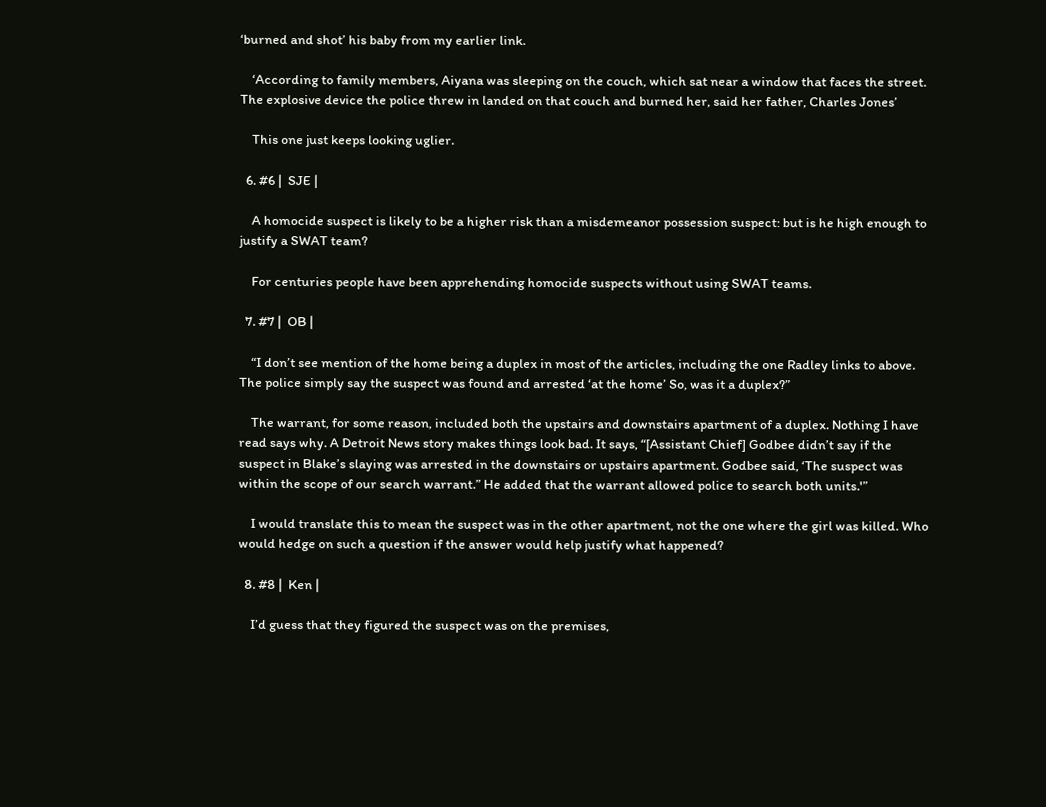‘burned and shot’ his baby from my earlier link.

    ‘According to family members, Aiyana was sleeping on the couch, which sat near a window that faces the street. The explosive device the police threw in landed on that couch and burned her, said her father, Charles Jones’

    This one just keeps looking uglier.

  6. #6 |  SJE |

    A homocide suspect is likely to be a higher risk than a misdemeanor possession suspect: but is he high enough to justify a SWAT team?

    For centuries people have been apprehending homocide suspects without using SWAT teams.

  7. #7 |  OB |

    “I don’t see mention of the home being a duplex in most of the articles, including the one Radley links to above. The police simply say the suspect was found and arrested ‘at the home’ So, was it a duplex?”

    The warrant, for some reason, included both the upstairs and downstairs apartment of a duplex. Nothing I have read says why. A Detroit News story makes things look bad. It says, “[Assistant Chief] Godbee didn’t say if the suspect in Blake’s slaying was arrested in the downstairs or upstairs apartment. Godbee said, ‘The suspect was within the scope of our search warrant.” He added that the warrant allowed police to search both units.'”

    I would translate this to mean the suspect was in the other apartment, not the one where the girl was killed. Who would hedge on such a question if the answer would help justify what happened?

  8. #8 |  Ken |

    I’d guess that they figured the suspect was on the premises,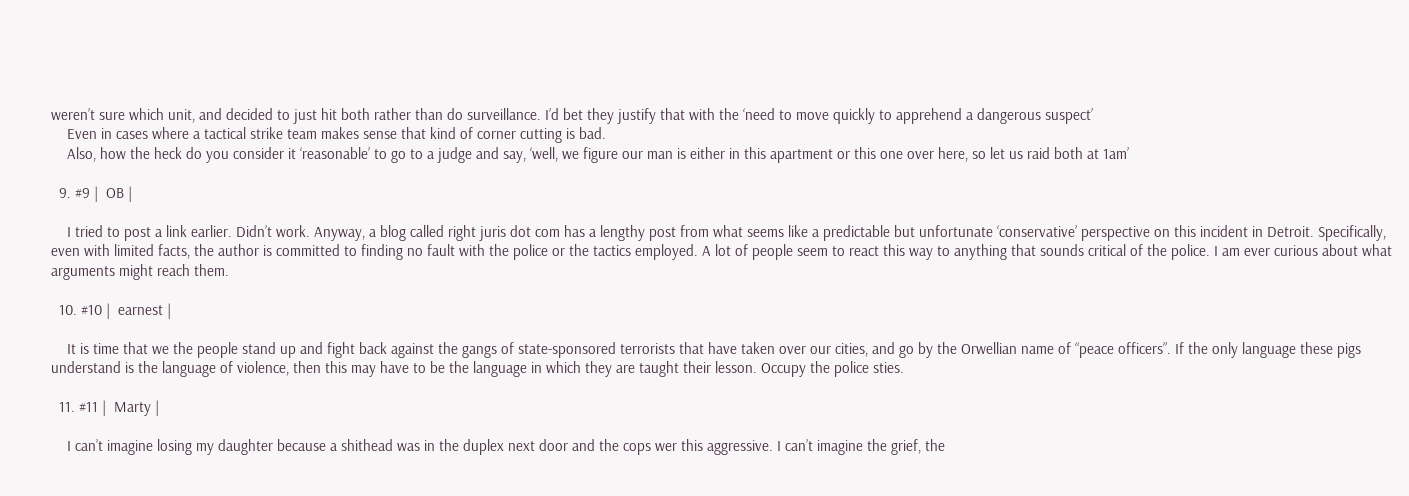weren’t sure which unit, and decided to just hit both rather than do surveillance. I’d bet they justify that with the ‘need to move quickly to apprehend a dangerous suspect’
    Even in cases where a tactical strike team makes sense that kind of corner cutting is bad.
    Also, how the heck do you consider it ‘reasonable’ to go to a judge and say, ‘well, we figure our man is either in this apartment or this one over here, so let us raid both at 1am’

  9. #9 |  OB |

    I tried to post a link earlier. Didn’t work. Anyway, a blog called right juris dot com has a lengthy post from what seems like a predictable but unfortunate ‘conservative’ perspective on this incident in Detroit. Specifically, even with limited facts, the author is committed to finding no fault with the police or the tactics employed. A lot of people seem to react this way to anything that sounds critical of the police. I am ever curious about what arguments might reach them.

  10. #10 |  earnest |

    It is time that we the people stand up and fight back against the gangs of state-sponsored terrorists that have taken over our cities, and go by the Orwellian name of “peace officers”. If the only language these pigs understand is the language of violence, then this may have to be the language in which they are taught their lesson. Occupy the police sties.

  11. #11 |  Marty |

    I can’t imagine losing my daughter because a shithead was in the duplex next door and the cops wer this aggressive. I can’t imagine the grief, the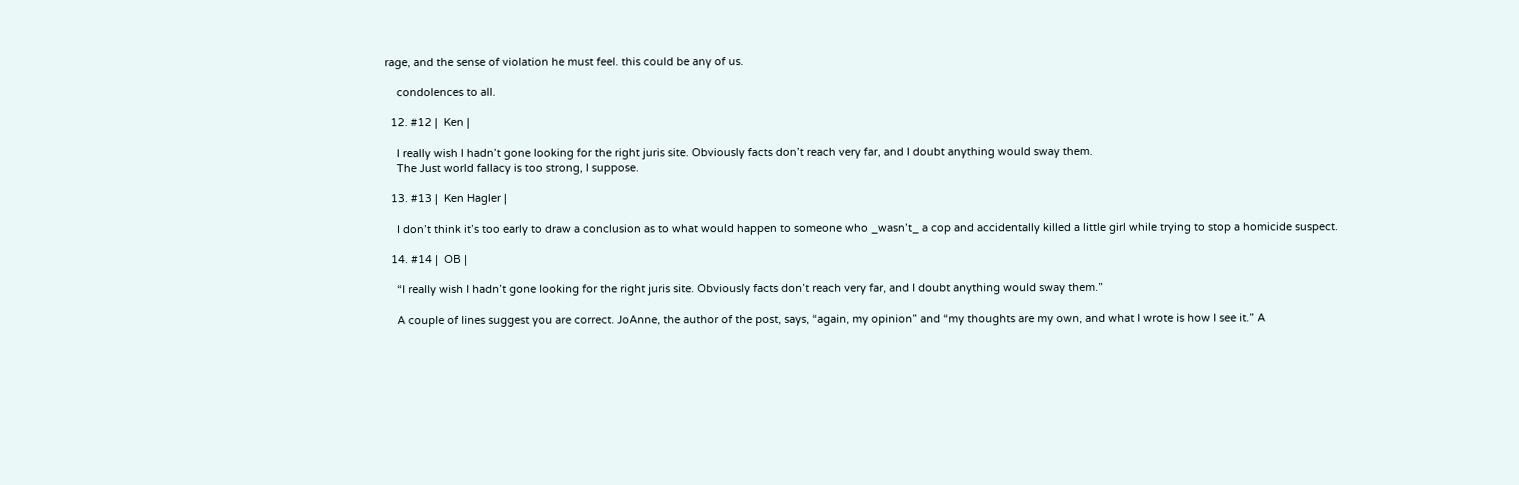rage, and the sense of violation he must feel. this could be any of us.

    condolences to all.

  12. #12 |  Ken |

    I really wish I hadn’t gone looking for the right juris site. Obviously facts don’t reach very far, and I doubt anything would sway them.
    The Just world fallacy is too strong, I suppose.

  13. #13 |  Ken Hagler |

    I don’t think it’s too early to draw a conclusion as to what would happen to someone who _wasn’t_ a cop and accidentally killed a little girl while trying to stop a homicide suspect.

  14. #14 |  OB |

    “I really wish I hadn’t gone looking for the right juris site. Obviously facts don’t reach very far, and I doubt anything would sway them.”

    A couple of lines suggest you are correct. JoAnne, the author of the post, says, “again, my opinion” and “my thoughts are my own, and what I wrote is how I see it.” A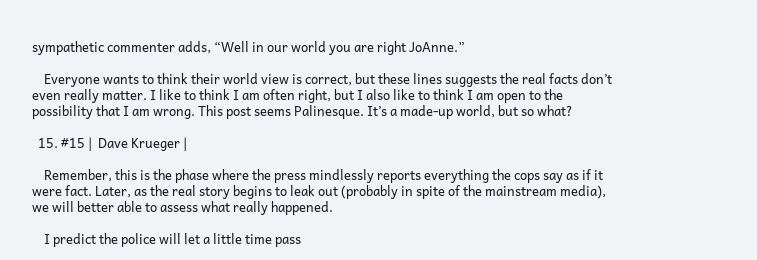sympathetic commenter adds, “Well in our world you are right JoAnne.”

    Everyone wants to think their world view is correct, but these lines suggests the real facts don’t even really matter. I like to think I am often right, but I also like to think I am open to the possibility that I am wrong. This post seems Palinesque. It’s a made-up world, but so what?

  15. #15 |  Dave Krueger |

    Remember, this is the phase where the press mindlessly reports everything the cops say as if it were fact. Later, as the real story begins to leak out (probably in spite of the mainstream media), we will better able to assess what really happened.

    I predict the police will let a little time pass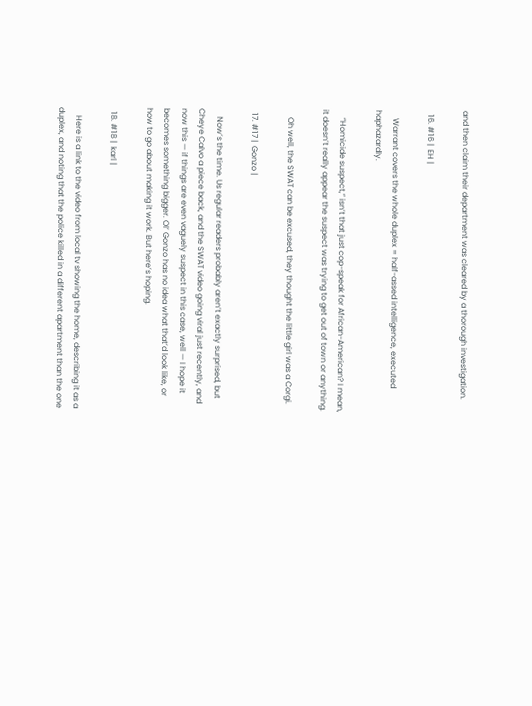and then claim their department was cleared by a thorough investigation.

  16. #16 |  EH |

    Warrant covers the whole duplex = half-assed intelligence, executed haphazardly.

    “Homicide suspect,” isn’t that just cop-speak for African-American? I mean, it doesn’t really appear the suspect was trying to get out of town or anything.

    Oh well, the SWAT can be excused, they thought the little girl was a Corgi.

  17. #17 |  Gonzo |

    Now’s the time. Us regular readers probably aren’t exactly surprised, but Cheye Calvo a piece back, and the SWAT video going viral just recently, and now this — if things are even vaguely suspect in this case, well — I hope it becomes something bigger. Ol’ Gonzo has no idea what that’d look like, or how to go about making it work. But here’s hoping.

  18. #18 |  karl |

    Here is a link to the video from local tv showing the home, describing it as a duplex, and noting that the police killed in a different apartment than the one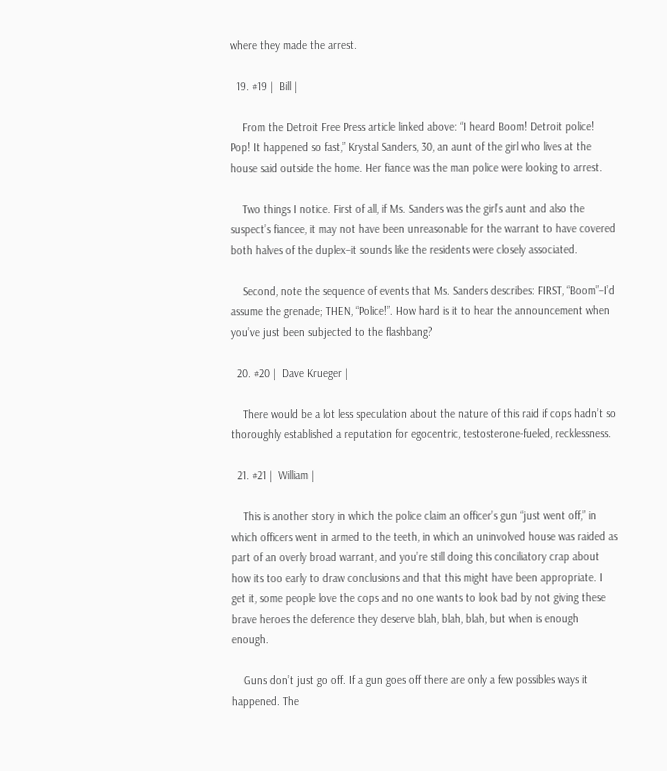where they made the arrest.

  19. #19 |  Bill |

    From the Detroit Free Press article linked above: “I heard Boom! Detroit police! Pop! It happened so fast,” Krystal Sanders, 30, an aunt of the girl who lives at the house said outside the home. Her fiance was the man police were looking to arrest.

    Two things I notice. First of all, if Ms. Sanders was the girl’s aunt and also the suspect’s fiancee, it may not have been unreasonable for the warrant to have covered both halves of the duplex–it sounds like the residents were closely associated.

    Second, note the sequence of events that Ms. Sanders describes: FIRST, “Boom”–I’d assume the grenade; THEN, “Police!”. How hard is it to hear the announcement when you’ve just been subjected to the flashbang?

  20. #20 |  Dave Krueger |

    There would be a lot less speculation about the nature of this raid if cops hadn’t so thoroughly established a reputation for egocentric, testosterone-fueled, recklessness.

  21. #21 |  William |

    This is another story in which the police claim an officer’s gun “just went off,” in which officers went in armed to the teeth, in which an uninvolved house was raided as part of an overly broad warrant, and you’re still doing this conciliatory crap about how its too early to draw conclusions and that this might have been appropriate. I get it, some people love the cops and no one wants to look bad by not giving these brave heroes the deference they deserve blah, blah, blah, but when is enough enough.

    Guns don’t just go off. If a gun goes off there are only a few possibles ways it happened. The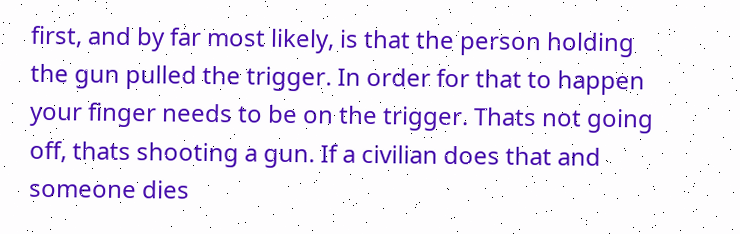first, and by far most likely, is that the person holding the gun pulled the trigger. In order for that to happen your finger needs to be on the trigger. Thats not going off, thats shooting a gun. If a civilian does that and someone dies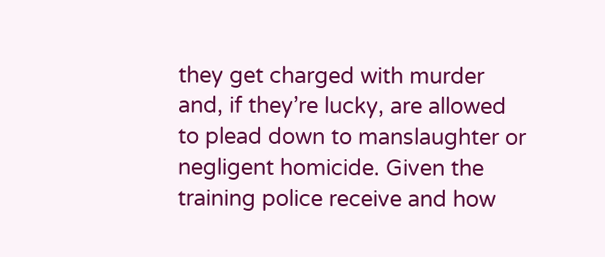they get charged with murder and, if they’re lucky, are allowed to plead down to manslaughter or negligent homicide. Given the training police receive and how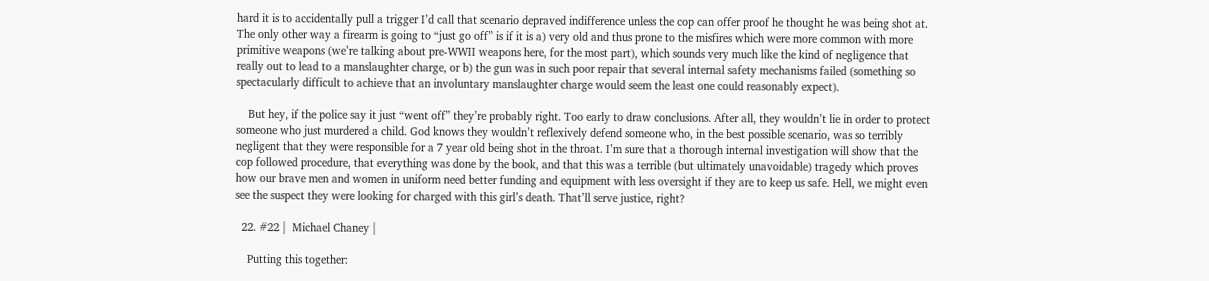hard it is to accidentally pull a trigger I’d call that scenario depraved indifference unless the cop can offer proof he thought he was being shot at. The only other way a firearm is going to “just go off” is if it is a) very old and thus prone to the misfires which were more common with more primitive weapons (we’re talking about pre-WWII weapons here, for the most part), which sounds very much like the kind of negligence that really out to lead to a manslaughter charge, or b) the gun was in such poor repair that several internal safety mechanisms failed (something so spectacularly difficult to achieve that an involuntary manslaughter charge would seem the least one could reasonably expect).

    But hey, if the police say it just “went off” they’re probably right. Too early to draw conclusions. After all, they wouldn’t lie in order to protect someone who just murdered a child. God knows they wouldn’t reflexively defend someone who, in the best possible scenario, was so terribly negligent that they were responsible for a 7 year old being shot in the throat. I’m sure that a thorough internal investigation will show that the cop followed procedure, that everything was done by the book, and that this was a terrible (but ultimately unavoidable) tragedy which proves how our brave men and women in uniform need better funding and equipment with less oversight if they are to keep us safe. Hell, we might even see the suspect they were looking for charged with this girl’s death. That’ll serve justice, right?

  22. #22 |  Michael Chaney |

    Putting this together: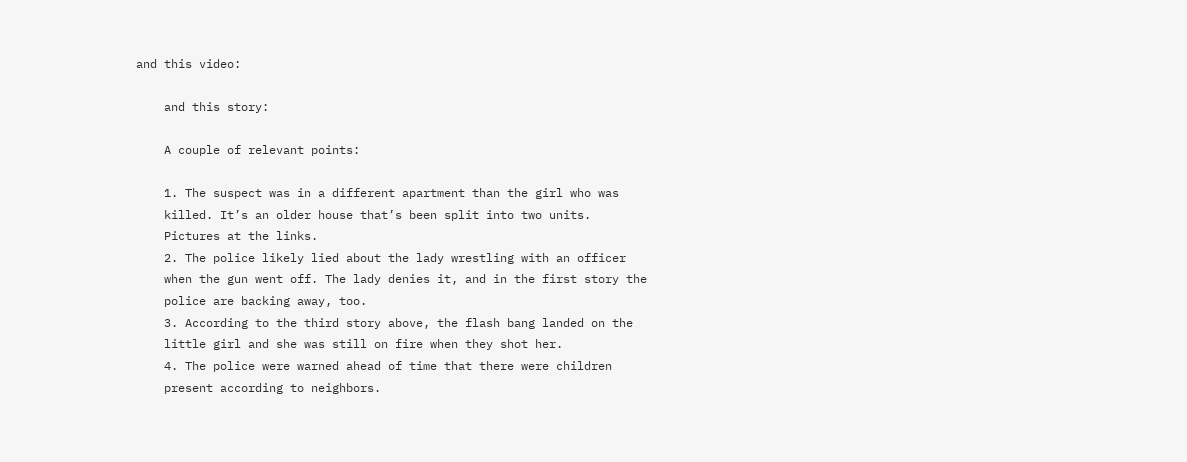and this video:

    and this story:

    A couple of relevant points:

    1. The suspect was in a different apartment than the girl who was
    killed. It’s an older house that’s been split into two units.
    Pictures at the links.
    2. The police likely lied about the lady wrestling with an officer
    when the gun went off. The lady denies it, and in the first story the
    police are backing away, too.
    3. According to the third story above, the flash bang landed on the
    little girl and she was still on fire when they shot her.
    4. The police were warned ahead of time that there were children
    present according to neighbors.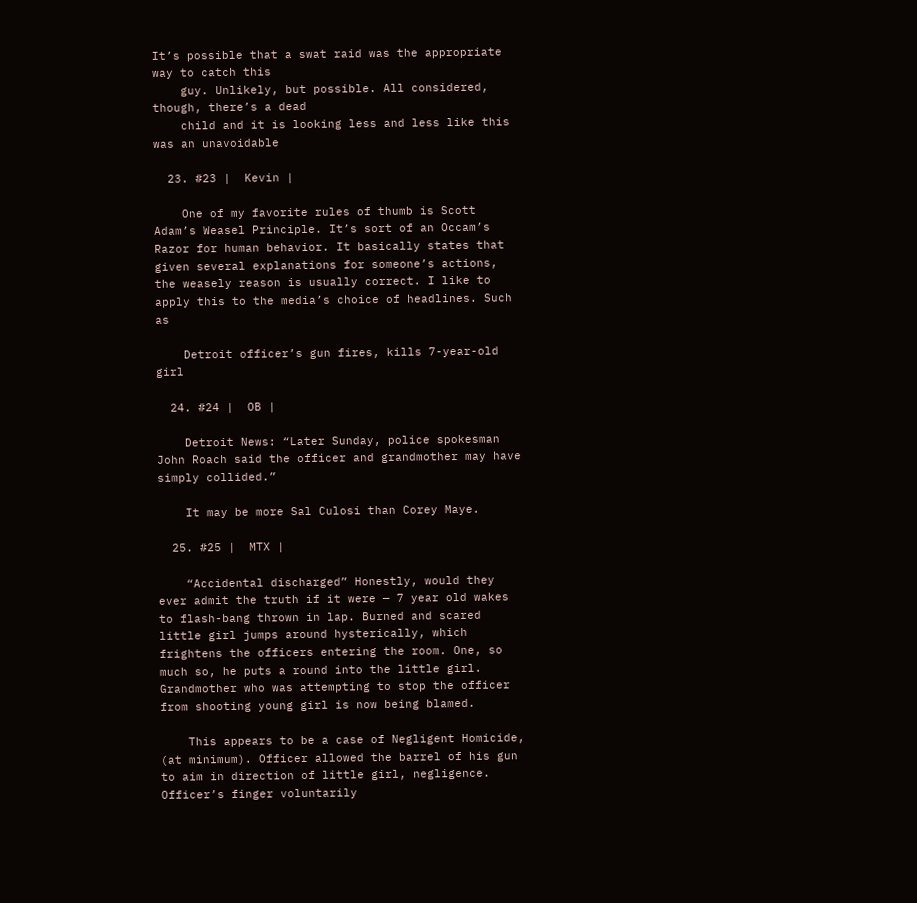It’s possible that a swat raid was the appropriate way to catch this
    guy. Unlikely, but possible. All considered, though, there’s a dead
    child and it is looking less and less like this was an unavoidable

  23. #23 |  Kevin |

    One of my favorite rules of thumb is Scott Adam’s Weasel Principle. It’s sort of an Occam’s Razor for human behavior. It basically states that given several explanations for someone’s actions, the weasely reason is usually correct. I like to apply this to the media’s choice of headlines. Such as

    Detroit officer’s gun fires, kills 7-year-old girl

  24. #24 |  OB |

    Detroit News: “Later Sunday, police spokesman John Roach said the officer and grandmother may have simply collided.”

    It may be more Sal Culosi than Corey Maye.

  25. #25 |  MTX |

    “Accidental discharged” Honestly, would they ever admit the truth if it were — 7 year old wakes to flash-bang thrown in lap. Burned and scared little girl jumps around hysterically, which frightens the officers entering the room. One, so much so, he puts a round into the little girl. Grandmother who was attempting to stop the officer from shooting young girl is now being blamed.

    This appears to be a case of Negligent Homicide, (at minimum). Officer allowed the barrel of his gun to aim in direction of little girl, negligence. Officer’s finger voluntarily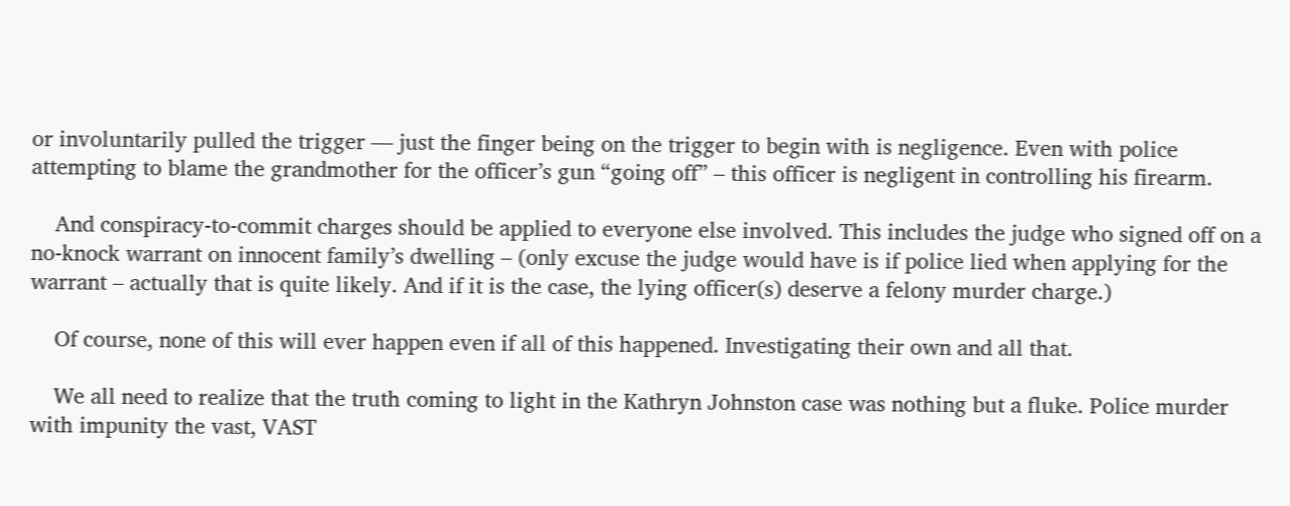or involuntarily pulled the trigger — just the finger being on the trigger to begin with is negligence. Even with police attempting to blame the grandmother for the officer’s gun “going off” – this officer is negligent in controlling his firearm.

    And conspiracy-to-commit charges should be applied to everyone else involved. This includes the judge who signed off on a no-knock warrant on innocent family’s dwelling – (only excuse the judge would have is if police lied when applying for the warrant – actually that is quite likely. And if it is the case, the lying officer(s) deserve a felony murder charge.)

    Of course, none of this will ever happen even if all of this happened. Investigating their own and all that.

    We all need to realize that the truth coming to light in the Kathryn Johnston case was nothing but a fluke. Police murder with impunity the vast, VAST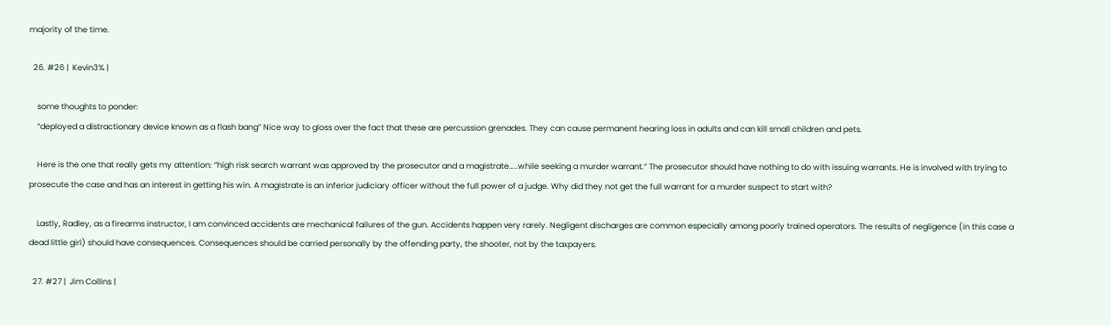majority of the time.

  26. #26 |  Kevin3% |

    some thoughts to ponder:
    “deployed a distractionary device known as a flash bang” Nice way to gloss over the fact that these are percussion grenades. They can cause permanent hearing loss in adults and can kill small children and pets.

    Here is the one that really gets my attention: “high risk search warrant was approved by the prosecutor and a magistrate…..while seeking a murder warrant.” The prosecutor should have nothing to do with issuing warrants. He is involved with trying to prosecute the case and has an interest in getting his win. A magistrate is an inferior judiciary officer without the full power of a judge. Why did they not get the full warrant for a murder suspect to start with?

    Lastly, Radley, as a firearms instructor, I am convinced accidents are mechanical failures of the gun. Accidents happen very rarely. Negligent discharges are common especially among poorly trained operators. The results of negligence (in this case a dead little girl) should have consequences. Consequences should be carried personally by the offending party, the shooter, not by the taxpayers.

  27. #27 |  Jim Collins |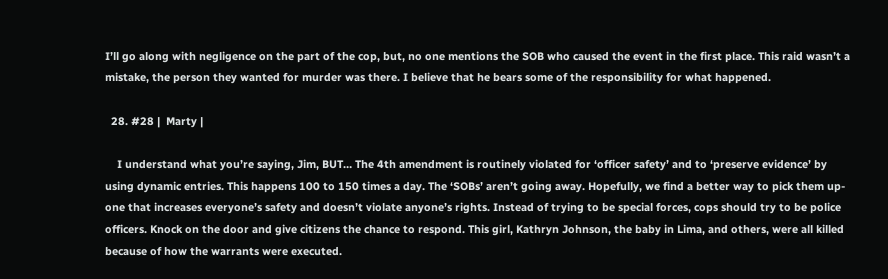I’ll go along with negligence on the part of the cop, but, no one mentions the SOB who caused the event in the first place. This raid wasn’t a mistake, the person they wanted for murder was there. I believe that he bears some of the responsibility for what happened.

  28. #28 |  Marty |

    I understand what you’re saying, Jim, BUT… The 4th amendment is routinely violated for ‘officer safety’ and to ‘preserve evidence’ by using dynamic entries. This happens 100 to 150 times a day. The ‘SOBs’ aren’t going away. Hopefully, we find a better way to pick them up- one that increases everyone’s safety and doesn’t violate anyone’s rights. Instead of trying to be special forces, cops should try to be police officers. Knock on the door and give citizens the chance to respond. This girl, Kathryn Johnson, the baby in Lima, and others, were all killed because of how the warrants were executed.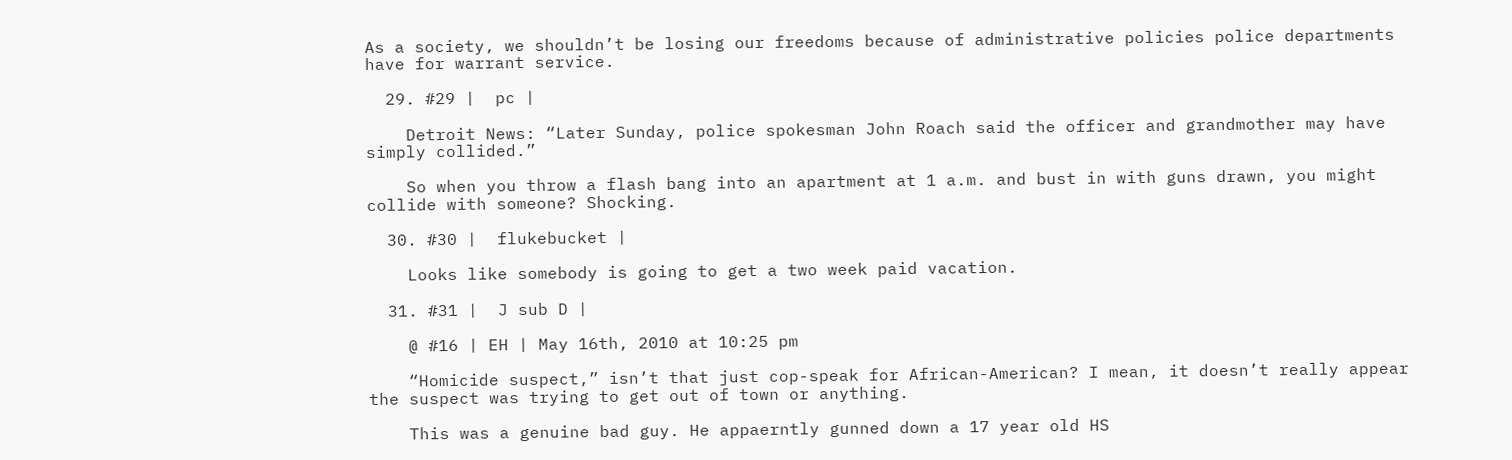As a society, we shouldn’t be losing our freedoms because of administrative policies police departments have for warrant service.

  29. #29 |  pc |

    Detroit News: “Later Sunday, police spokesman John Roach said the officer and grandmother may have simply collided.”

    So when you throw a flash bang into an apartment at 1 a.m. and bust in with guns drawn, you might collide with someone? Shocking.

  30. #30 |  flukebucket |

    Looks like somebody is going to get a two week paid vacation.

  31. #31 |  J sub D |

    @ #16 | EH | May 16th, 2010 at 10:25 pm

    “Homicide suspect,” isn’t that just cop-speak for African-American? I mean, it doesn’t really appear the suspect was trying to get out of town or anything.

    This was a genuine bad guy. He appaerntly gunned down a 17 year old HS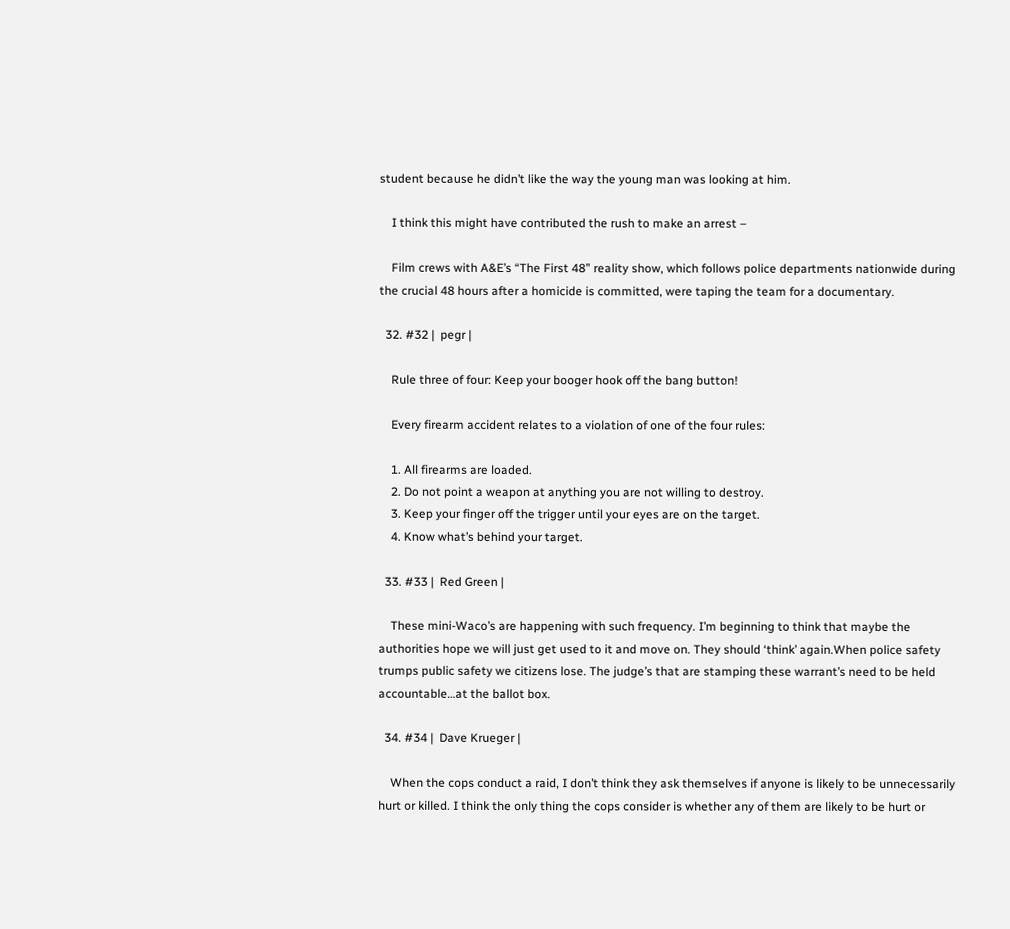student because he didn’t like the way the young man was looking at him.

    I think this might have contributed the rush to make an arrest –

    Film crews with A&E’s “The First 48” reality show, which follows police departments nationwide during the crucial 48 hours after a homicide is committed, were taping the team for a documentary.

  32. #32 |  pegr |

    Rule three of four: Keep your booger hook off the bang button!

    Every firearm accident relates to a violation of one of the four rules:

    1. All firearms are loaded.
    2. Do not point a weapon at anything you are not willing to destroy.
    3. Keep your finger off the trigger until your eyes are on the target.
    4. Know what’s behind your target.

  33. #33 |  Red Green |

    These mini-Waco’s are happening with such frequency. I’m beginning to think that maybe the authorities hope we will just get used to it and move on. They should ‘think’ again.When police safety trumps public safety we citizens lose. The judge’s that are stamping these warrant’s need to be held accountable…at the ballot box.

  34. #34 |  Dave Krueger |

    When the cops conduct a raid, I don’t think they ask themselves if anyone is likely to be unnecessarily hurt or killed. I think the only thing the cops consider is whether any of them are likely to be hurt or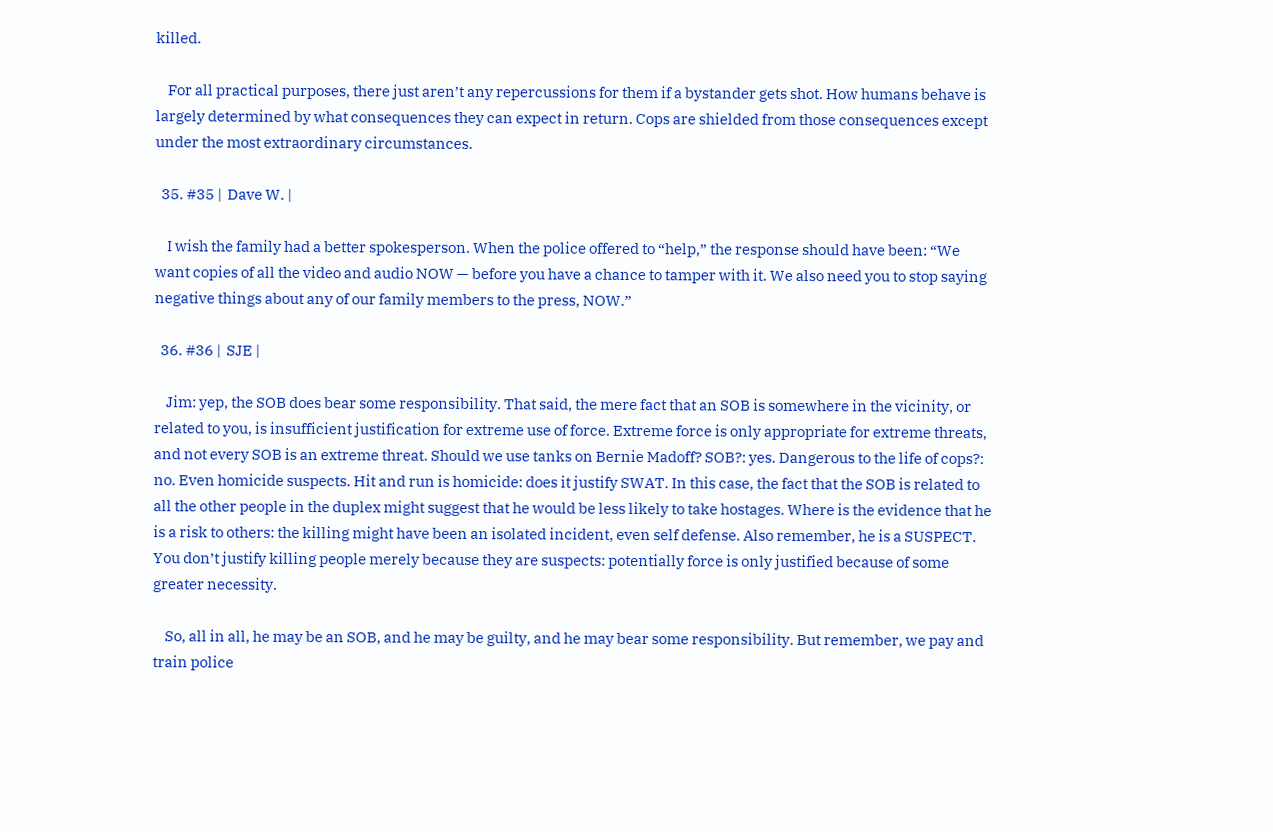killed.

    For all practical purposes, there just aren’t any repercussions for them if a bystander gets shot. How humans behave is largely determined by what consequences they can expect in return. Cops are shielded from those consequences except under the most extraordinary circumstances.

  35. #35 |  Dave W. |

    I wish the family had a better spokesperson. When the police offered to “help,” the response should have been: “We want copies of all the video and audio NOW — before you have a chance to tamper with it. We also need you to stop saying negative things about any of our family members to the press, NOW.”

  36. #36 |  SJE |

    Jim: yep, the SOB does bear some responsibility. That said, the mere fact that an SOB is somewhere in the vicinity, or related to you, is insufficient justification for extreme use of force. Extreme force is only appropriate for extreme threats, and not every SOB is an extreme threat. Should we use tanks on Bernie Madoff? SOB?: yes. Dangerous to the life of cops?: no. Even homicide suspects. Hit and run is homicide: does it justify SWAT. In this case, the fact that the SOB is related to all the other people in the duplex might suggest that he would be less likely to take hostages. Where is the evidence that he is a risk to others: the killing might have been an isolated incident, even self defense. Also remember, he is a SUSPECT. You don’t justify killing people merely because they are suspects: potentially force is only justified because of some greater necessity.

    So, all in all, he may be an SOB, and he may be guilty, and he may bear some responsibility. But remember, we pay and train police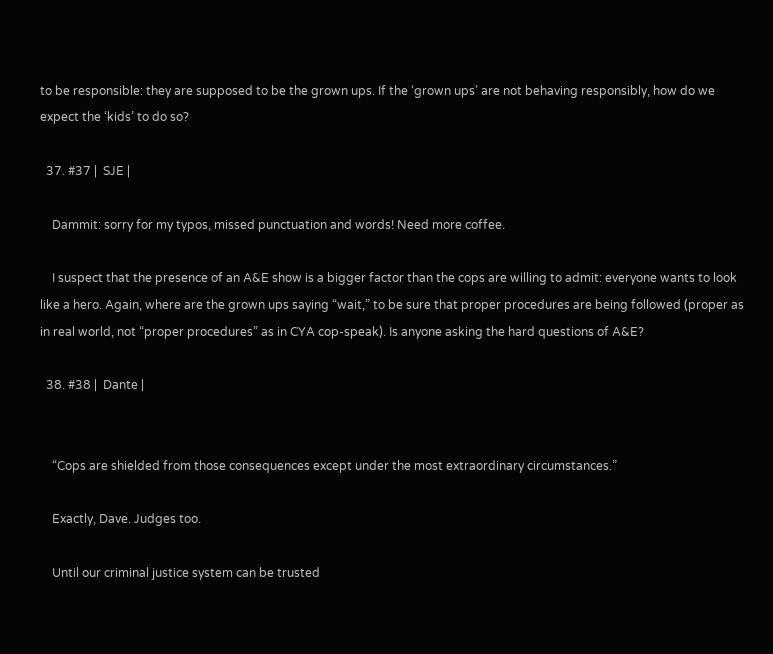to be responsible: they are supposed to be the grown ups. If the ‘grown ups’ are not behaving responsibly, how do we expect the ‘kids’ to do so?

  37. #37 |  SJE |

    Dammit: sorry for my typos, missed punctuation and words! Need more coffee.

    I suspect that the presence of an A&E show is a bigger factor than the cops are willing to admit: everyone wants to look like a hero. Again, where are the grown ups saying “wait,” to be sure that proper procedures are being followed (proper as in real world, not “proper procedures” as in CYA cop-speak). Is anyone asking the hard questions of A&E?

  38. #38 |  Dante |


    “Cops are shielded from those consequences except under the most extraordinary circumstances.”

    Exactly, Dave. Judges too.

    Until our criminal justice system can be trusted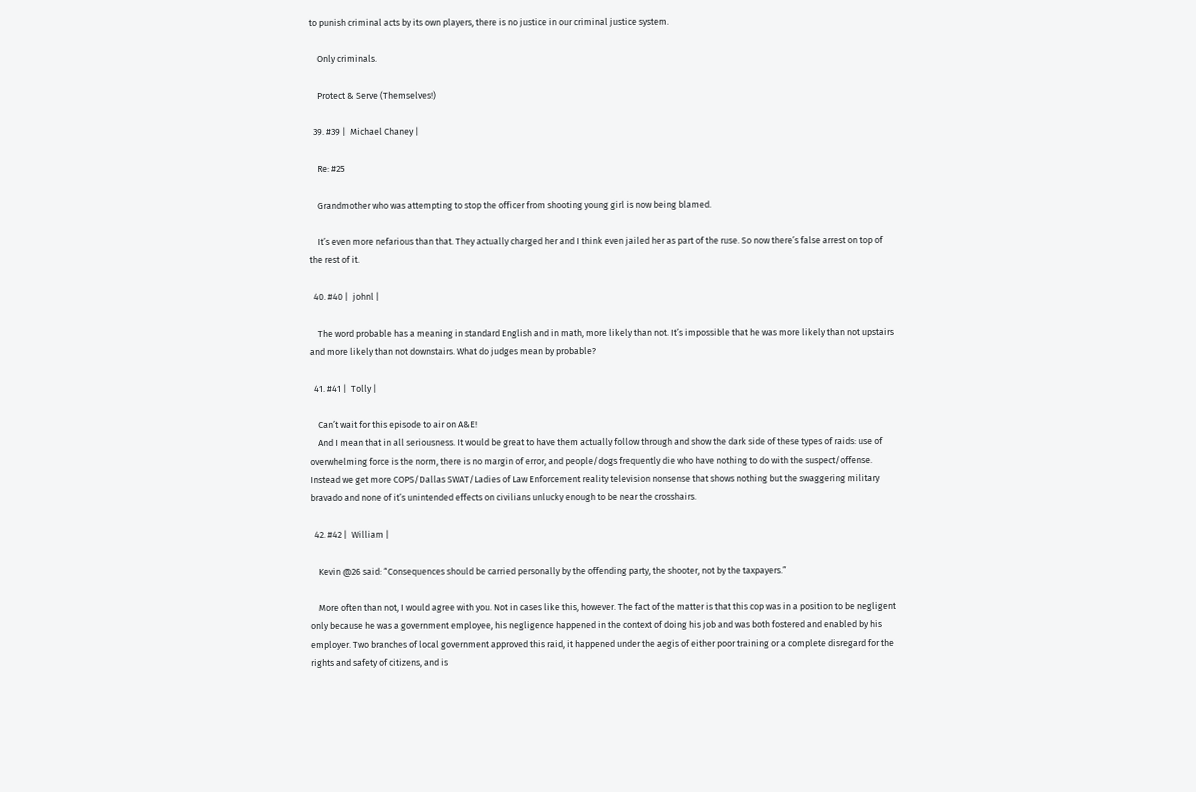to punish criminal acts by its own players, there is no justice in our criminal justice system.

    Only criminals.

    Protect & Serve (Themselves!)

  39. #39 |  Michael Chaney |

    Re: #25

    Grandmother who was attempting to stop the officer from shooting young girl is now being blamed.

    It’s even more nefarious than that. They actually charged her and I think even jailed her as part of the ruse. So now there’s false arrest on top of the rest of it.

  40. #40 |  johnl |

    The word probable has a meaning in standard English and in math, more likely than not. It’s impossible that he was more likely than not upstairs and more likely than not downstairs. What do judges mean by probable?

  41. #41 |  Tolly |

    Can’t wait for this episode to air on A&E!
    And I mean that in all seriousness. It would be great to have them actually follow through and show the dark side of these types of raids: use of overwhelming force is the norm, there is no margin of error, and people/dogs frequently die who have nothing to do with the suspect/offense. Instead we get more COPS/Dallas SWAT/Ladies of Law Enforcement reality television nonsense that shows nothing but the swaggering military bravado and none of it’s unintended effects on civilians unlucky enough to be near the crosshairs.

  42. #42 |  William |

    Kevin @26 said: “Consequences should be carried personally by the offending party, the shooter, not by the taxpayers.”

    More often than not, I would agree with you. Not in cases like this, however. The fact of the matter is that this cop was in a position to be negligent only because he was a government employee, his negligence happened in the context of doing his job and was both fostered and enabled by his employer. Two branches of local government approved this raid, it happened under the aegis of either poor training or a complete disregard for the rights and safety of citizens, and is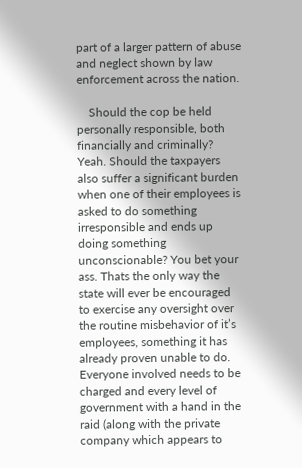part of a larger pattern of abuse and neglect shown by law enforcement across the nation.

    Should the cop be held personally responsible, both financially and criminally? Yeah. Should the taxpayers also suffer a significant burden when one of their employees is asked to do something irresponsible and ends up doing something unconscionable? You bet your ass. Thats the only way the state will ever be encouraged to exercise any oversight over the routine misbehavior of it’s employees, something it has already proven unable to do. Everyone involved needs to be charged and every level of government with a hand in the raid (along with the private company which appears to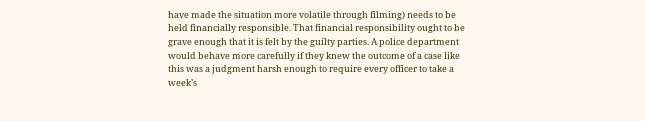have made the situation more volatile through filming) needs to be held financially responsible. That financial responsibility ought to be grave enough that it is felt by the guilty parties. A police department would behave more carefully if they knew the outcome of a case like this was a judgment harsh enough to require every officer to take a week’s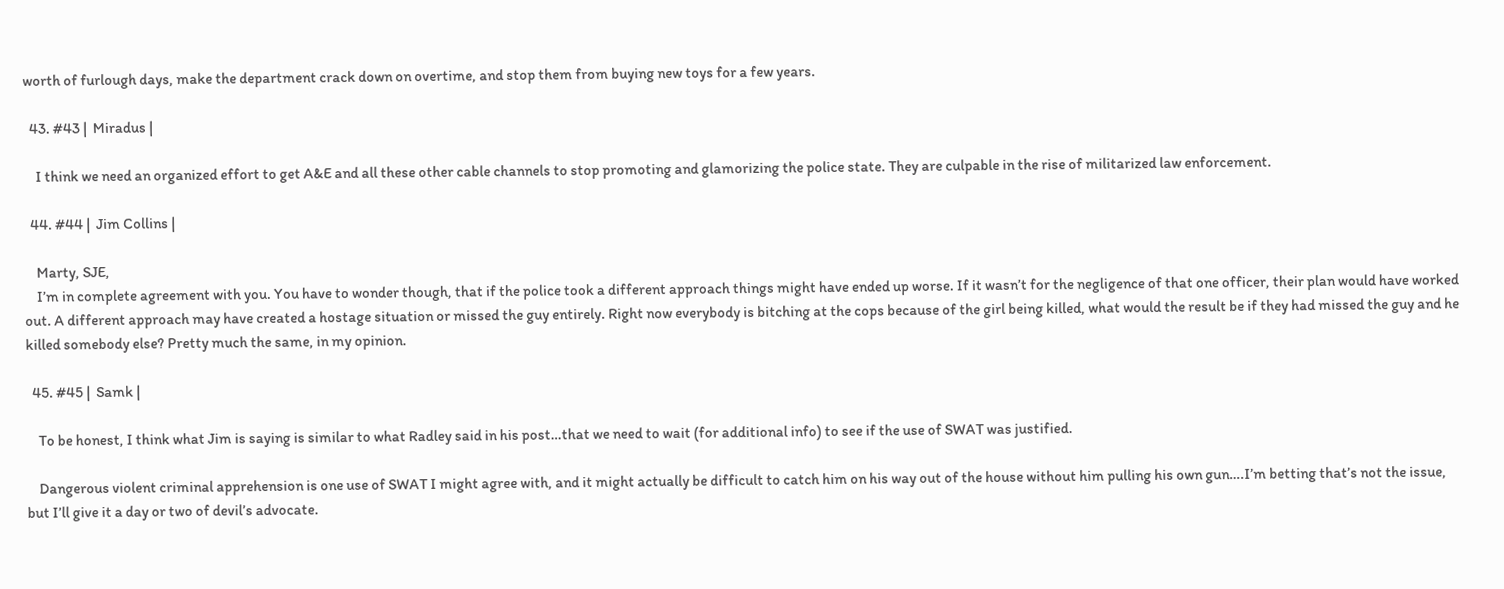worth of furlough days, make the department crack down on overtime, and stop them from buying new toys for a few years.

  43. #43 |  Miradus |

    I think we need an organized effort to get A&E and all these other cable channels to stop promoting and glamorizing the police state. They are culpable in the rise of militarized law enforcement.

  44. #44 |  Jim Collins |

    Marty, SJE,
    I’m in complete agreement with you. You have to wonder though, that if the police took a different approach things might have ended up worse. If it wasn’t for the negligence of that one officer, their plan would have worked out. A different approach may have created a hostage situation or missed the guy entirely. Right now everybody is bitching at the cops because of the girl being killed, what would the result be if they had missed the guy and he killed somebody else? Pretty much the same, in my opinion.

  45. #45 |  Samk |

    To be honest, I think what Jim is saying is similar to what Radley said in his post…that we need to wait (for additional info) to see if the use of SWAT was justified.

    Dangerous violent criminal apprehension is one use of SWAT I might agree with, and it might actually be difficult to catch him on his way out of the house without him pulling his own gun….I’m betting that’s not the issue, but I’ll give it a day or two of devil’s advocate.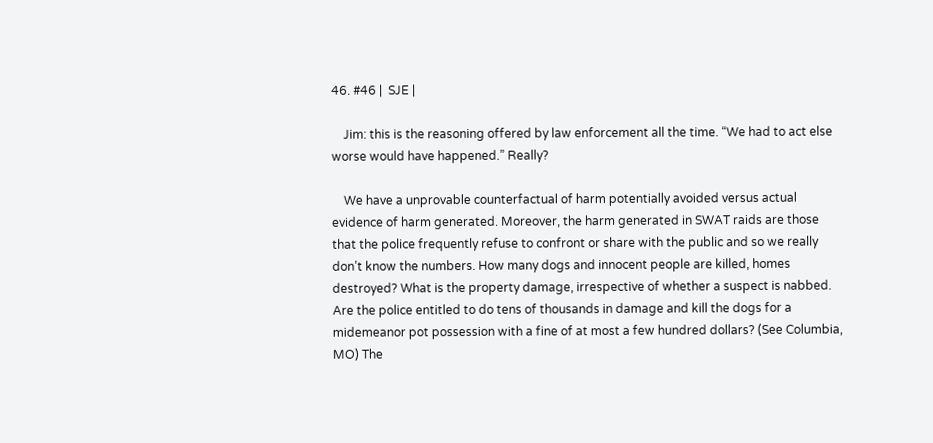46. #46 |  SJE |

    Jim: this is the reasoning offered by law enforcement all the time. “We had to act else worse would have happened.” Really?

    We have a unprovable counterfactual of harm potentially avoided versus actual evidence of harm generated. Moreover, the harm generated in SWAT raids are those that the police frequently refuse to confront or share with the public and so we really don’t know the numbers. How many dogs and innocent people are killed, homes destroyed? What is the property damage, irrespective of whether a suspect is nabbed. Are the police entitled to do tens of thousands in damage and kill the dogs for a midemeanor pot possession with a fine of at most a few hundred dollars? (See Columbia, MO) The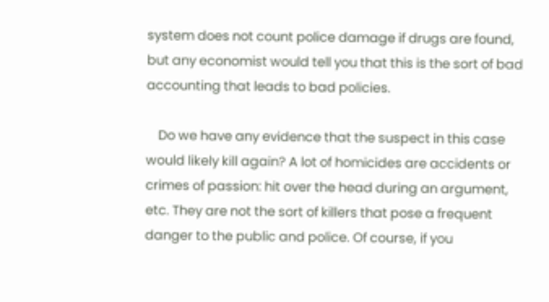system does not count police damage if drugs are found, but any economist would tell you that this is the sort of bad accounting that leads to bad policies.

    Do we have any evidence that the suspect in this case would likely kill again? A lot of homicides are accidents or crimes of passion: hit over the head during an argument, etc. They are not the sort of killers that pose a frequent danger to the public and police. Of course, if you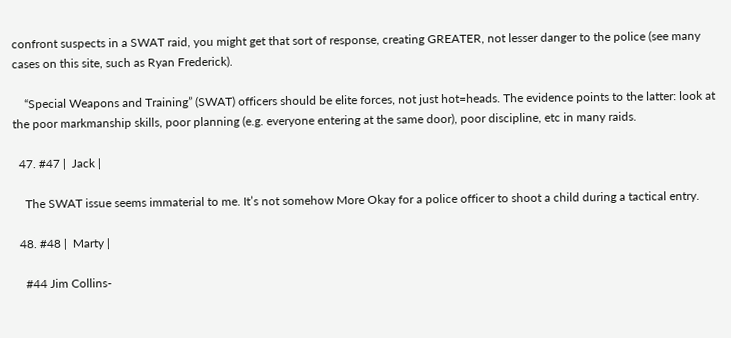confront suspects in a SWAT raid, you might get that sort of response, creating GREATER, not lesser danger to the police (see many cases on this site, such as Ryan Frederick).

    “Special Weapons and Training” (SWAT) officers should be elite forces, not just hot=heads. The evidence points to the latter: look at the poor markmanship skills, poor planning (e.g. everyone entering at the same door), poor discipline, etc in many raids.

  47. #47 |  Jack |

    The SWAT issue seems immaterial to me. It’s not somehow More Okay for a police officer to shoot a child during a tactical entry.

  48. #48 |  Marty |

    #44 Jim Collins-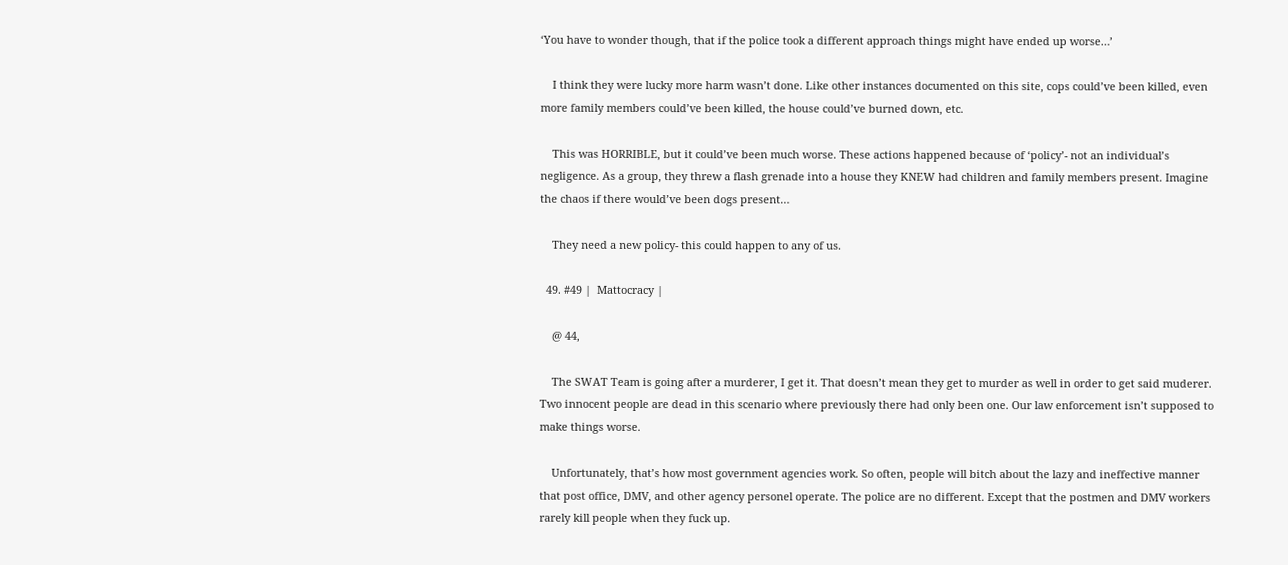‘You have to wonder though, that if the police took a different approach things might have ended up worse…’

    I think they were lucky more harm wasn’t done. Like other instances documented on this site, cops could’ve been killed, even more family members could’ve been killed, the house could’ve burned down, etc.

    This was HORRIBLE, but it could’ve been much worse. These actions happened because of ‘policy’- not an individual’s negligence. As a group, they threw a flash grenade into a house they KNEW had children and family members present. Imagine the chaos if there would’ve been dogs present…

    They need a new policy- this could happen to any of us.

  49. #49 |  Mattocracy |

    @ 44,

    The SWAT Team is going after a murderer, I get it. That doesn’t mean they get to murder as well in order to get said muderer. Two innocent people are dead in this scenario where previously there had only been one. Our law enforcement isn’t supposed to make things worse.

    Unfortunately, that’s how most government agencies work. So often, people will bitch about the lazy and ineffective manner that post office, DMV, and other agency personel operate. The police are no different. Except that the postmen and DMV workers rarely kill people when they fuck up.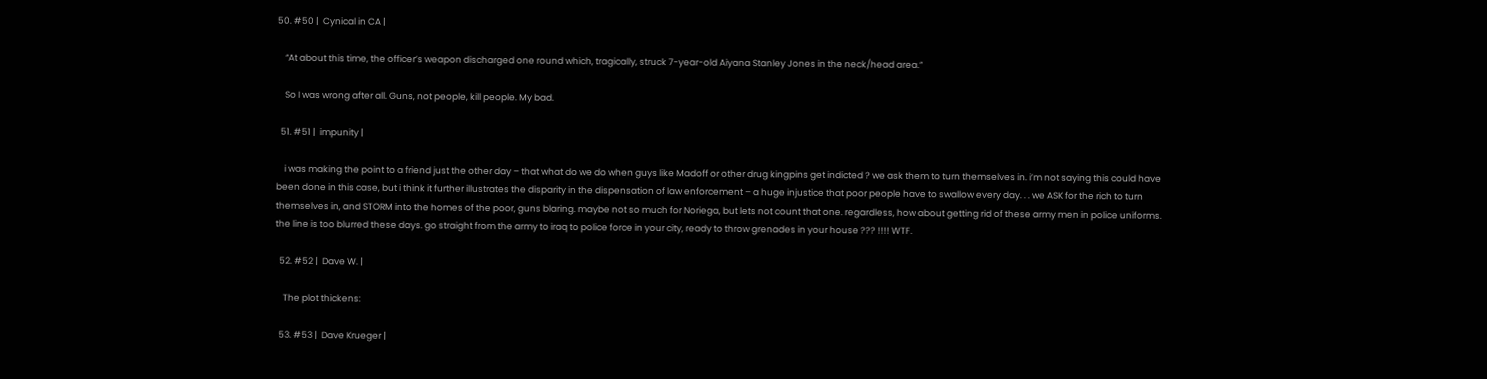50. #50 |  Cynical in CA |

    “At about this time, the officer’s weapon discharged one round which, tragically, struck 7-year-old Aiyana Stanley Jones in the neck/head area.”

    So I was wrong after all. Guns, not people, kill people. My bad.

  51. #51 |  impunity |

    i was making the point to a friend just the other day – that what do we do when guys like Madoff or other drug kingpins get indicted ? we ask them to turn themselves in. i’m not saying this could have been done in this case, but i think it further illustrates the disparity in the dispensation of law enforcement – a huge injustice that poor people have to swallow every day. . . we ASK for the rich to turn themselves in, and STORM into the homes of the poor, guns blaring. maybe not so much for Noriega, but lets not count that one. regardless, how about getting rid of these army men in police uniforms. the line is too blurred these days. go straight from the army to iraq to police force in your city, ready to throw grenades in your house ??? !!!! WTF.

  52. #52 |  Dave W. |

    The plot thickens:

  53. #53 |  Dave Krueger |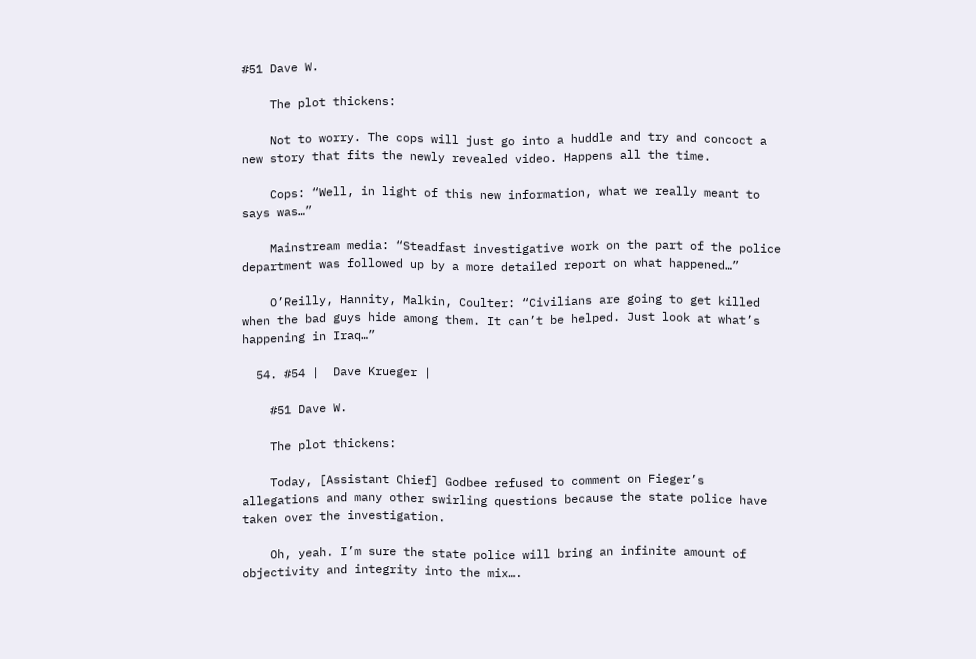#51 Dave W.

    The plot thickens:

    Not to worry. The cops will just go into a huddle and try and concoct a new story that fits the newly revealed video. Happens all the time.

    Cops: “Well, in light of this new information, what we really meant to says was…”

    Mainstream media: “Steadfast investigative work on the part of the police department was followed up by a more detailed report on what happened…”

    O’Reilly, Hannity, Malkin, Coulter: “Civilians are going to get killed when the bad guys hide among them. It can’t be helped. Just look at what’s happening in Iraq…”

  54. #54 |  Dave Krueger |

    #51 Dave W.

    The plot thickens:

    Today, [Assistant Chief] Godbee refused to comment on Fieger’s allegations and many other swirling questions because the state police have taken over the investigation.

    Oh, yeah. I’m sure the state police will bring an infinite amount of objectivity and integrity into the mix….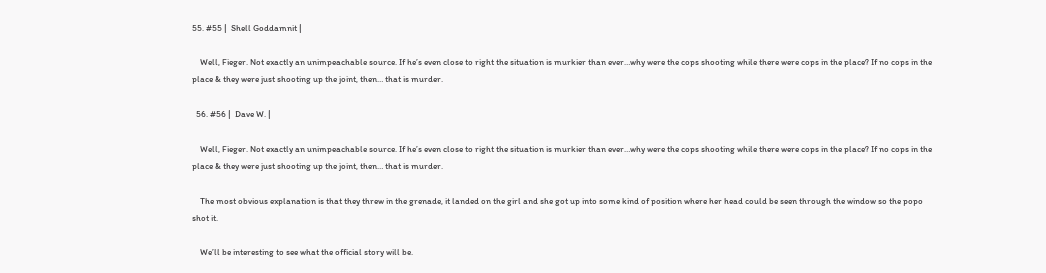55. #55 |  Shell Goddamnit |

    Well, Fieger. Not exactly an unimpeachable source. If he’s even close to right the situation is murkier than ever…why were the cops shooting while there were cops in the place? If no cops in the place & they were just shooting up the joint, then… that is murder.

  56. #56 |  Dave W. |

    Well, Fieger. Not exactly an unimpeachable source. If he’s even close to right the situation is murkier than ever…why were the cops shooting while there were cops in the place? If no cops in the place & they were just shooting up the joint, then… that is murder.

    The most obvious explanation is that they threw in the grenade, it landed on the girl and she got up into some kind of position where her head could be seen through the window so the popo shot it.

    We’ll be interesting to see what the official story will be.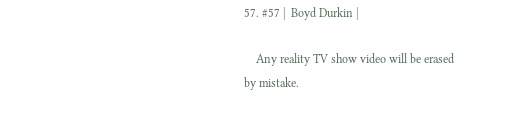57. #57 |  Boyd Durkin |

    Any reality TV show video will be erased by mistake.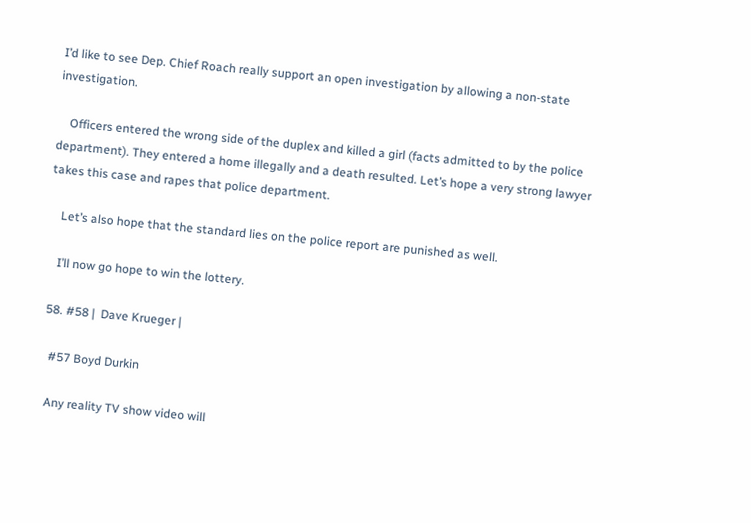I’d like to see Dep. Chief Roach really support an open investigation by allowing a non-state investigation.

    Officers entered the wrong side of the duplex and killed a girl (facts admitted to by the police department). They entered a home illegally and a death resulted. Let’s hope a very strong lawyer takes this case and rapes that police department.

    Let’s also hope that the standard lies on the police report are punished as well.

    I’ll now go hope to win the lottery.

  58. #58 |  Dave Krueger |

    #57 Boyd Durkin

    Any reality TV show video will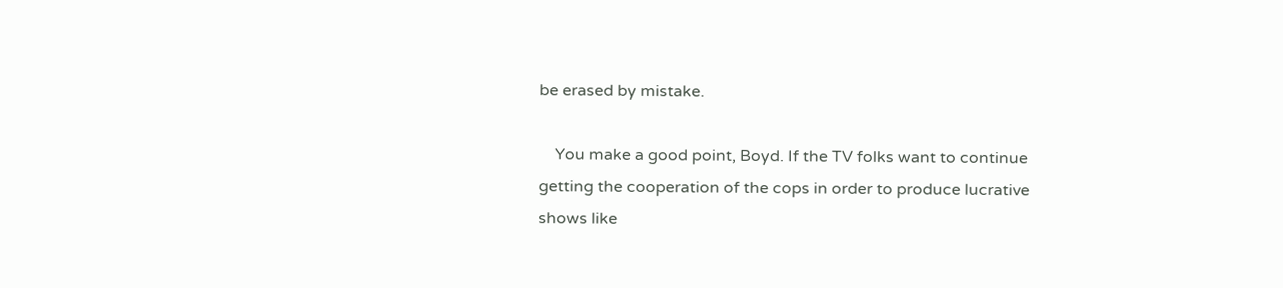be erased by mistake.

    You make a good point, Boyd. If the TV folks want to continue getting the cooperation of the cops in order to produce lucrative shows like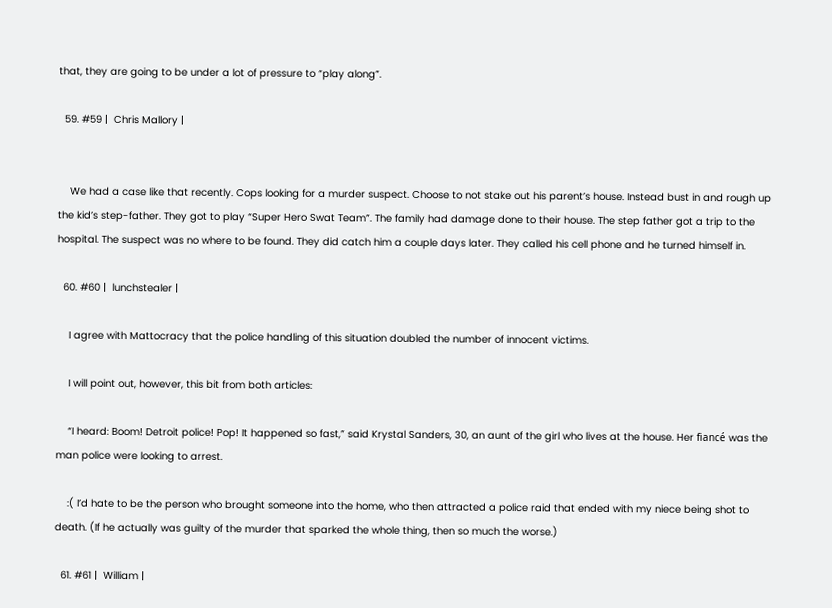that, they are going to be under a lot of pressure to “play along”.

  59. #59 |  Chris Mallory |


    We had a case like that recently. Cops looking for a murder suspect. Choose to not stake out his parent’s house. Instead bust in and rough up the kid’s step-father. They got to play “Super Hero Swat Team”. The family had damage done to their house. The step father got a trip to the hospital. The suspect was no where to be found. They did catch him a couple days later. They called his cell phone and he turned himself in.

  60. #60 |  lunchstealer |

    I agree with Mattocracy that the police handling of this situation doubled the number of innocent victims.

    I will point out, however, this bit from both articles:

    “I heard: Boom! Detroit police! Pop! It happened so fast,” said Krystal Sanders, 30, an aunt of the girl who lives at the house. Her fiancé was the man police were looking to arrest.

    :( I’d hate to be the person who brought someone into the home, who then attracted a police raid that ended with my niece being shot to death. (If he actually was guilty of the murder that sparked the whole thing, then so much the worse.)

  61. #61 |  William |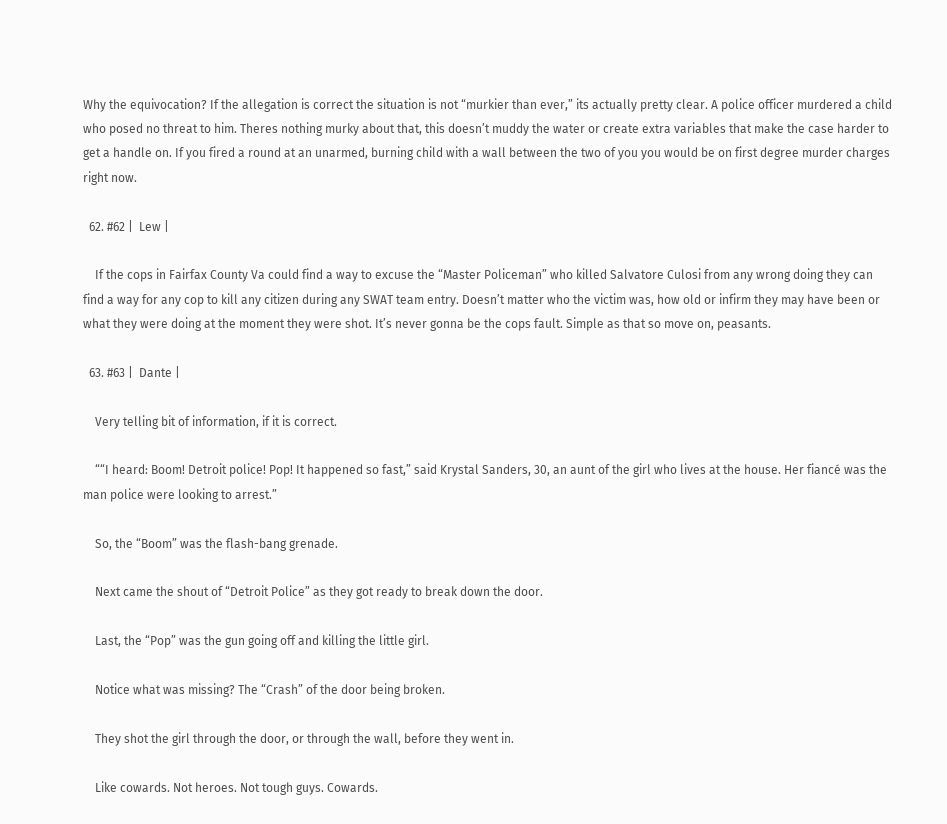Why the equivocation? If the allegation is correct the situation is not “murkier than ever,” its actually pretty clear. A police officer murdered a child who posed no threat to him. Theres nothing murky about that, this doesn’t muddy the water or create extra variables that make the case harder to get a handle on. If you fired a round at an unarmed, burning child with a wall between the two of you you would be on first degree murder charges right now.

  62. #62 |  Lew |

    If the cops in Fairfax County Va could find a way to excuse the “Master Policeman” who killed Salvatore Culosi from any wrong doing they can find a way for any cop to kill any citizen during any SWAT team entry. Doesn’t matter who the victim was, how old or infirm they may have been or what they were doing at the moment they were shot. It’s never gonna be the cops fault. Simple as that so move on, peasants.

  63. #63 |  Dante |

    Very telling bit of information, if it is correct.

    ““I heard: Boom! Detroit police! Pop! It happened so fast,” said Krystal Sanders, 30, an aunt of the girl who lives at the house. Her fiancé was the man police were looking to arrest.”

    So, the “Boom” was the flash-bang grenade.

    Next came the shout of “Detroit Police” as they got ready to break down the door.

    Last, the “Pop” was the gun going off and killing the little girl.

    Notice what was missing? The “Crash” of the door being broken.

    They shot the girl through the door, or through the wall, before they went in.

    Like cowards. Not heroes. Not tough guys. Cowards.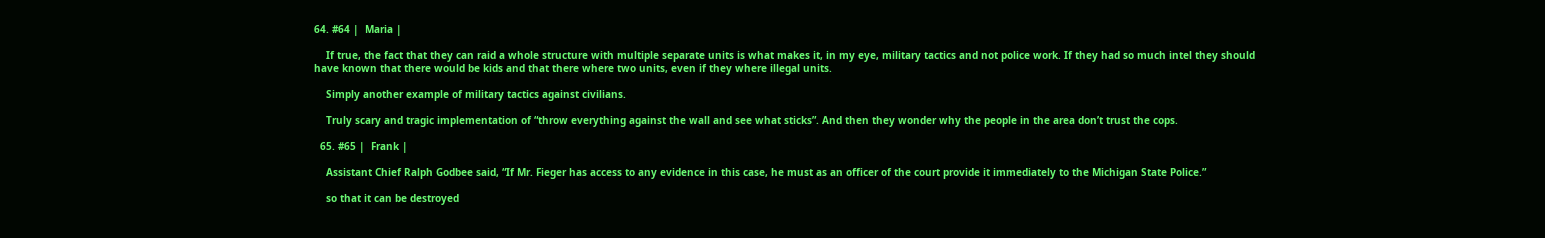64. #64 |  Maria |

    If true, the fact that they can raid a whole structure with multiple separate units is what makes it, in my eye, military tactics and not police work. If they had so much intel they should have known that there would be kids and that there where two units, even if they where illegal units.

    Simply another example of military tactics against civilians.

    Truly scary and tragic implementation of “throw everything against the wall and see what sticks”. And then they wonder why the people in the area don’t trust the cops.

  65. #65 |  Frank |

    Assistant Chief Ralph Godbee said, “If Mr. Fieger has access to any evidence in this case, he must as an officer of the court provide it immediately to the Michigan State Police.”

    so that it can be destroyed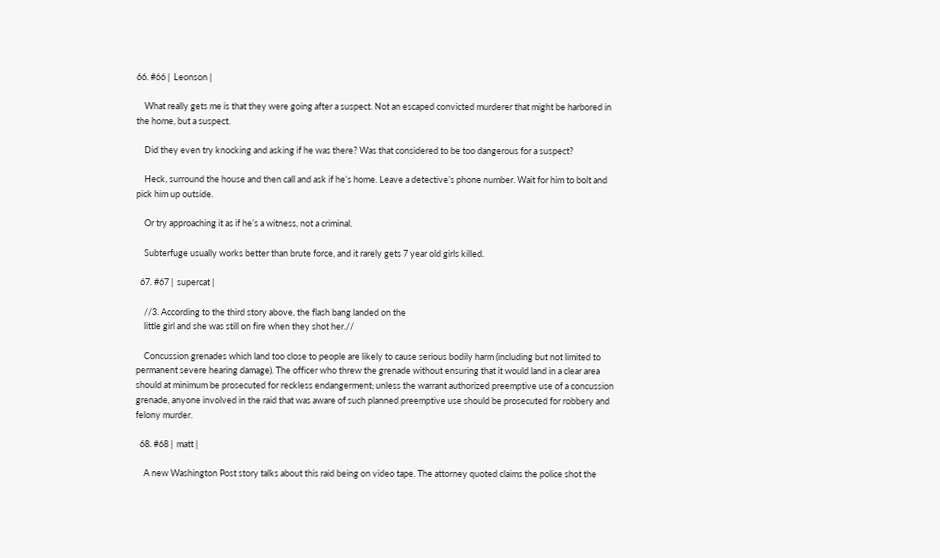66. #66 |  Leonson |

    What really gets me is that they were going after a suspect. Not an escaped convicted murderer that might be harbored in the home, but a suspect.

    Did they even try knocking and asking if he was there? Was that considered to be too dangerous for a suspect?

    Heck, surround the house and then call and ask if he’s home. Leave a detective’s phone number. Wait for him to bolt and pick him up outside.

    Or try approaching it as if he’s a witness, not a criminal.

    Subterfuge usually works better than brute force, and it rarely gets 7 year old girls killed.

  67. #67 |  supercat |

    //3. According to the third story above, the flash bang landed on the
    little girl and she was still on fire when they shot her.//

    Concussion grenades which land too close to people are likely to cause serious bodily harm (including but not limited to permanent severe hearing damage). The officer who threw the grenade without ensuring that it would land in a clear area should at minimum be prosecuted for reckless endangerment; unless the warrant authorized preemptive use of a concussion grenade, anyone involved in the raid that was aware of such planned preemptive use should be prosecuted for robbery and felony murder.

  68. #68 |  matt |

    A new Washington Post story talks about this raid being on video tape. The attorney quoted claims the police shot the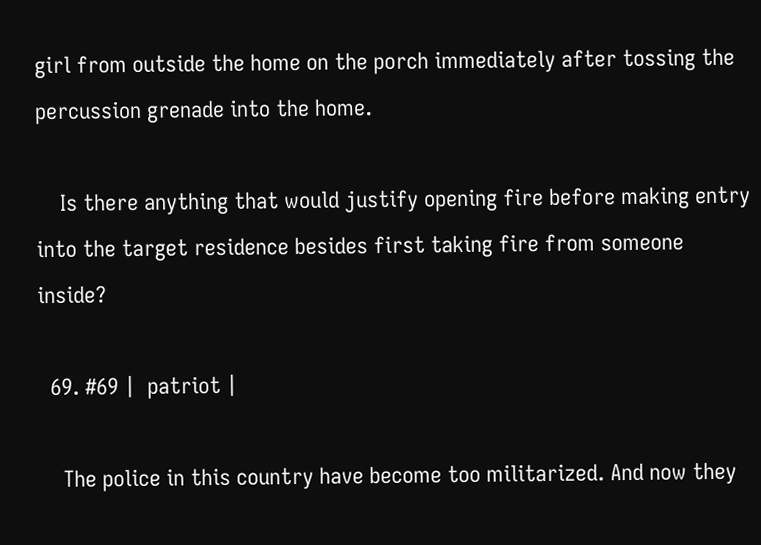girl from outside the home on the porch immediately after tossing the percussion grenade into the home.

    Is there anything that would justify opening fire before making entry into the target residence besides first taking fire from someone inside?

  69. #69 |  patriot |

    The police in this country have become too militarized. And now they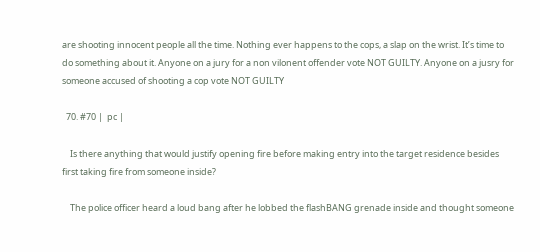are shooting innocent people all the time. Nothing ever happens to the cops, a slap on the wrist. It’s time to do something about it. Anyone on a jury for a non vilonent offender vote NOT GUILTY. Anyone on a jusry for someone accused of shooting a cop vote NOT GUILTY

  70. #70 |  pc |

    Is there anything that would justify opening fire before making entry into the target residence besides first taking fire from someone inside?

    The police officer heard a loud bang after he lobbed the flashBANG grenade inside and thought someone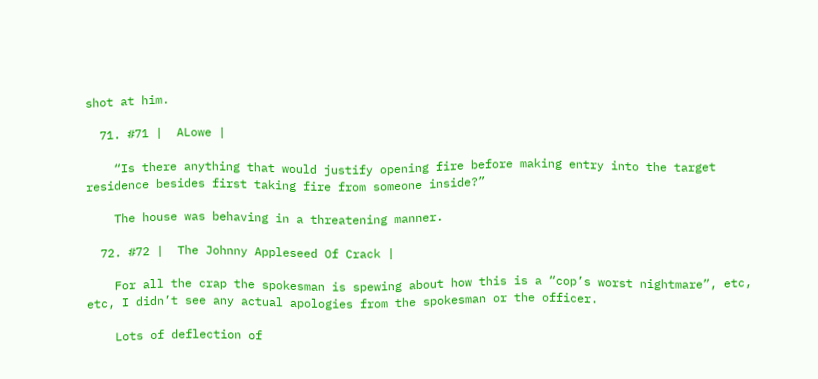shot at him.

  71. #71 |  ALowe |

    “Is there anything that would justify opening fire before making entry into the target residence besides first taking fire from someone inside?”

    The house was behaving in a threatening manner.

  72. #72 |  The Johnny Appleseed Of Crack |

    For all the crap the spokesman is spewing about how this is a “cop’s worst nightmare”, etc, etc, I didn’t see any actual apologies from the spokesman or the officer.

    Lots of deflection of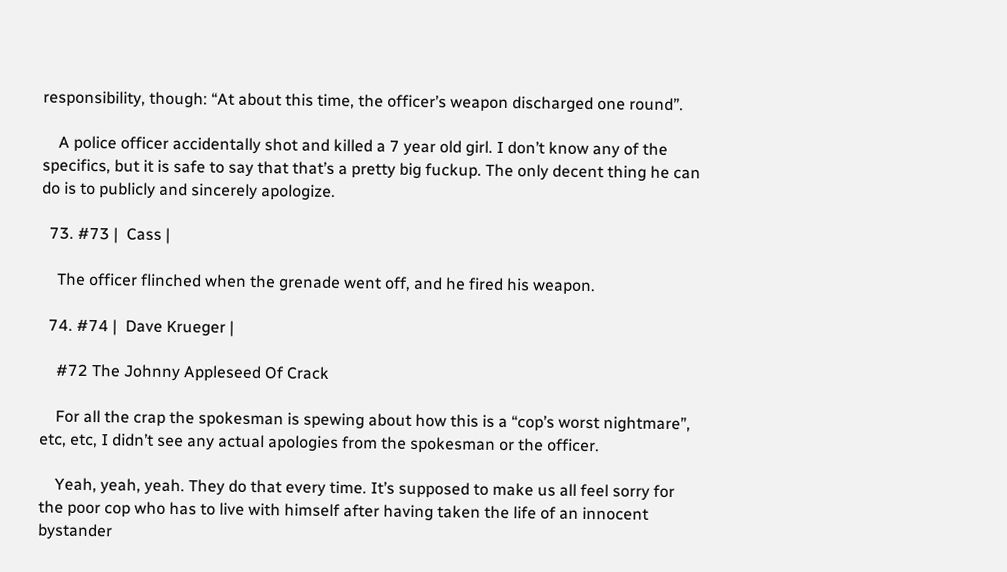responsibility, though: “At about this time, the officer’s weapon discharged one round”.

    A police officer accidentally shot and killed a 7 year old girl. I don’t know any of the specifics, but it is safe to say that that’s a pretty big fuckup. The only decent thing he can do is to publicly and sincerely apologize.

  73. #73 |  Cass |

    The officer flinched when the grenade went off, and he fired his weapon.

  74. #74 |  Dave Krueger |

    #72 The Johnny Appleseed Of Crack

    For all the crap the spokesman is spewing about how this is a “cop’s worst nightmare”, etc, etc, I didn’t see any actual apologies from the spokesman or the officer.

    Yeah, yeah, yeah. They do that every time. It’s supposed to make us all feel sorry for the poor cop who has to live with himself after having taken the life of an innocent bystander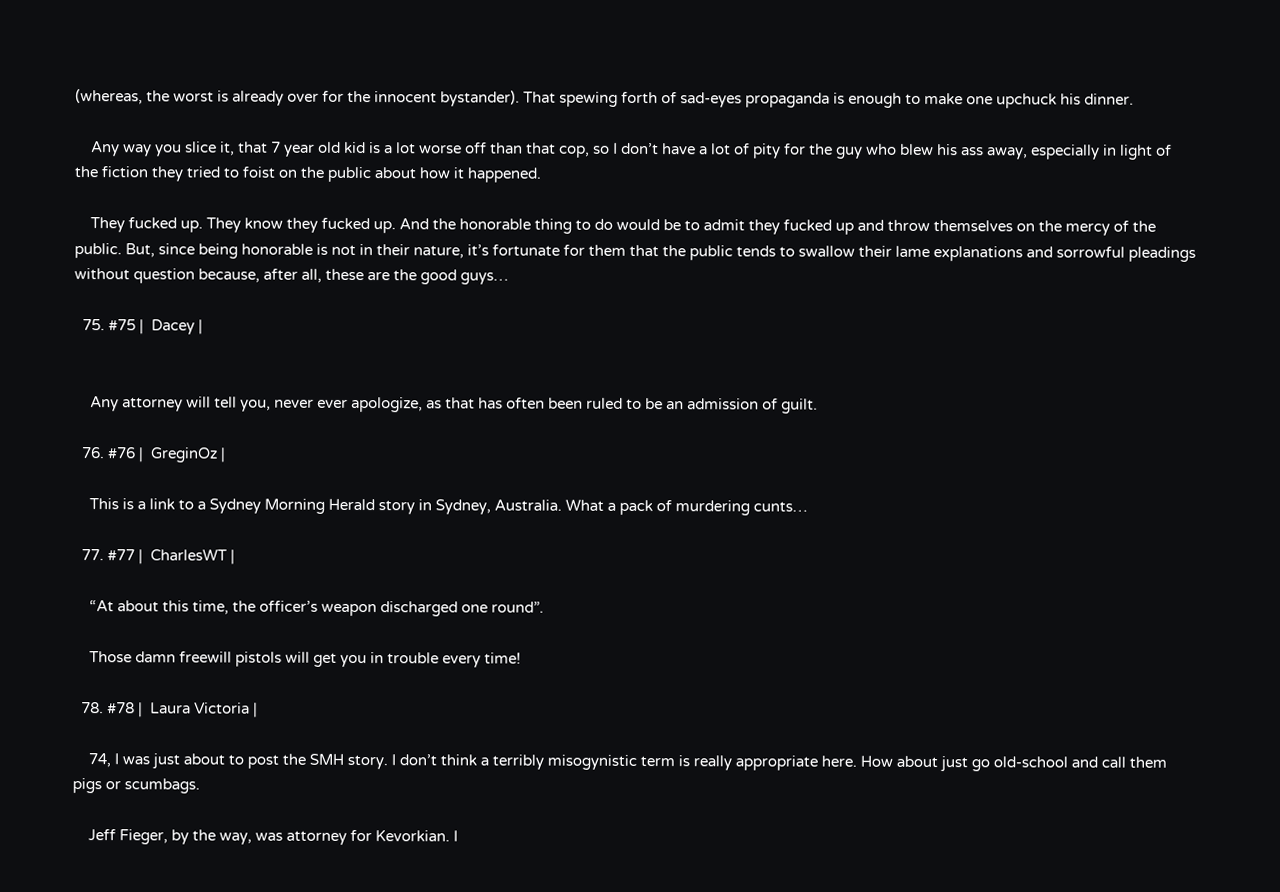(whereas, the worst is already over for the innocent bystander). That spewing forth of sad-eyes propaganda is enough to make one upchuck his dinner.

    Any way you slice it, that 7 year old kid is a lot worse off than that cop, so I don’t have a lot of pity for the guy who blew his ass away, especially in light of the fiction they tried to foist on the public about how it happened.

    They fucked up. They know they fucked up. And the honorable thing to do would be to admit they fucked up and throw themselves on the mercy of the public. But, since being honorable is not in their nature, it’s fortunate for them that the public tends to swallow their lame explanations and sorrowful pleadings without question because, after all, these are the good guys…

  75. #75 |  Dacey |


    Any attorney will tell you, never ever apologize, as that has often been ruled to be an admission of guilt.

  76. #76 |  GreginOz |

    This is a link to a Sydney Morning Herald story in Sydney, Australia. What a pack of murdering cunts…

  77. #77 |  CharlesWT |

    “At about this time, the officer’s weapon discharged one round”.

    Those damn freewill pistols will get you in trouble every time!

  78. #78 |  Laura Victoria |

    74, I was just about to post the SMH story. I don’t think a terribly misogynistic term is really appropriate here. How about just go old-school and call them pigs or scumbags.

    Jeff Fieger, by the way, was attorney for Kevorkian. I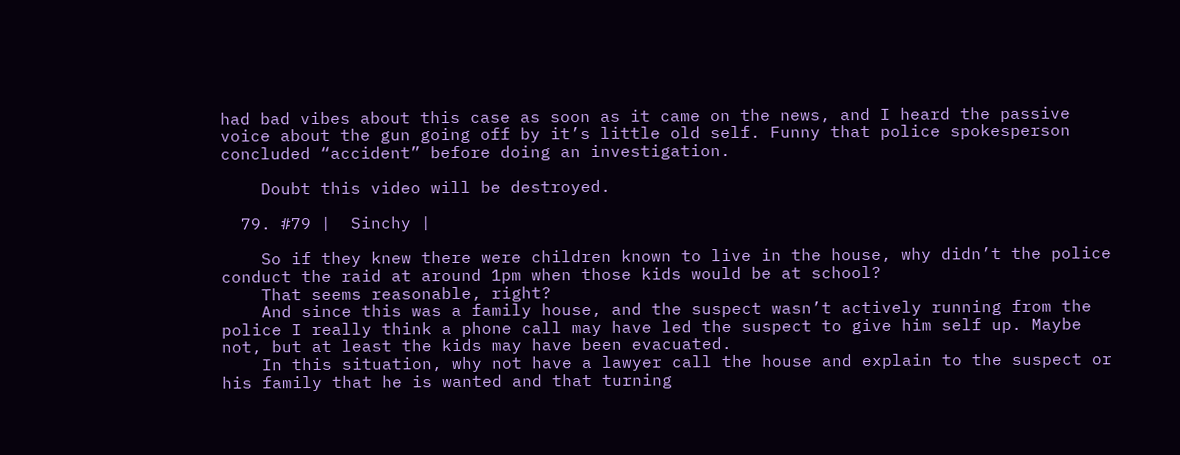had bad vibes about this case as soon as it came on the news, and I heard the passive voice about the gun going off by it’s little old self. Funny that police spokesperson concluded “accident” before doing an investigation.

    Doubt this video will be destroyed.

  79. #79 |  Sinchy |

    So if they knew there were children known to live in the house, why didn’t the police conduct the raid at around 1pm when those kids would be at school?
    That seems reasonable, right?
    And since this was a family house, and the suspect wasn’t actively running from the police I really think a phone call may have led the suspect to give him self up. Maybe not, but at least the kids may have been evacuated.
    In this situation, why not have a lawyer call the house and explain to the suspect or his family that he is wanted and that turning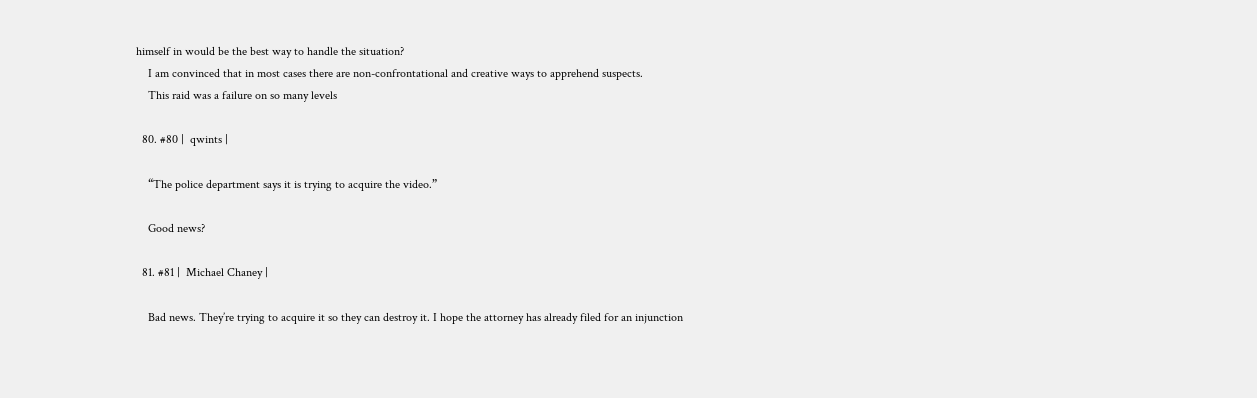himself in would be the best way to handle the situation?
    I am convinced that in most cases there are non-confrontational and creative ways to apprehend suspects.
    This raid was a failure on so many levels

  80. #80 |  qwints |

    “The police department says it is trying to acquire the video.”

    Good news?

  81. #81 |  Michael Chaney |

    Bad news. They’re trying to acquire it so they can destroy it. I hope the attorney has already filed for an injunction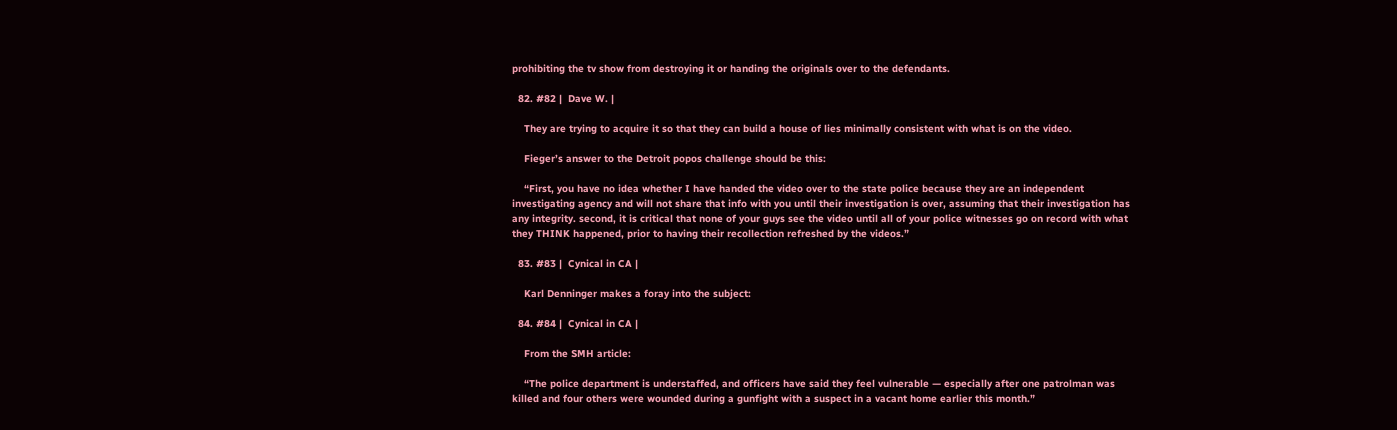prohibiting the tv show from destroying it or handing the originals over to the defendants.

  82. #82 |  Dave W. |

    They are trying to acquire it so that they can build a house of lies minimally consistent with what is on the video.

    Fieger’s answer to the Detroit popos challenge should be this:

    “First, you have no idea whether I have handed the video over to the state police because they are an independent investigating agency and will not share that info with you until their investigation is over, assuming that their investigation has any integrity. second, it is critical that none of your guys see the video until all of your police witnesses go on record with what they THINK happened, prior to having their recollection refreshed by the videos.”

  83. #83 |  Cynical in CA |

    Karl Denninger makes a foray into the subject:

  84. #84 |  Cynical in CA |

    From the SMH article:

    “The police department is understaffed, and officers have said they feel vulnerable — especially after one patrolman was killed and four others were wounded during a gunfight with a suspect in a vacant home earlier this month.”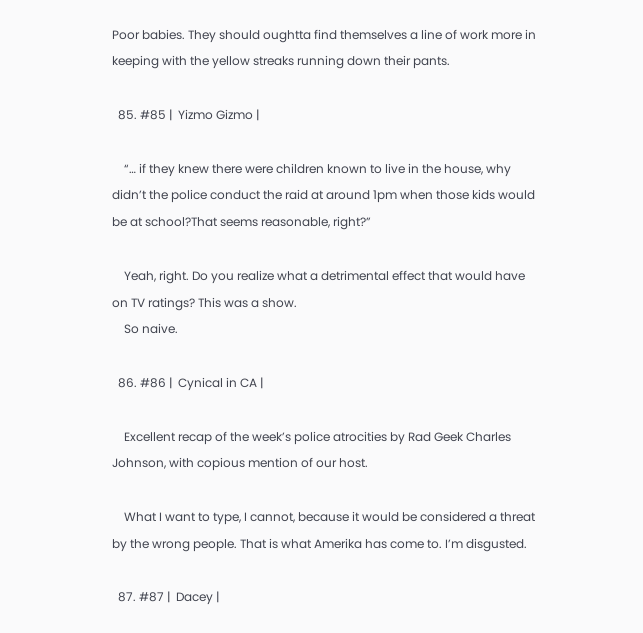Poor babies. They should oughtta find themselves a line of work more in keeping with the yellow streaks running down their pants.

  85. #85 |  Yizmo Gizmo |

    “… if they knew there were children known to live in the house, why didn’t the police conduct the raid at around 1pm when those kids would be at school?That seems reasonable, right?”

    Yeah, right. Do you realize what a detrimental effect that would have on TV ratings? This was a show.
    So naive.

  86. #86 |  Cynical in CA |

    Excellent recap of the week’s police atrocities by Rad Geek Charles Johnson, with copious mention of our host.

    What I want to type, I cannot, because it would be considered a threat by the wrong people. That is what Amerika has come to. I’m disgusted.

  87. #87 |  Dacey |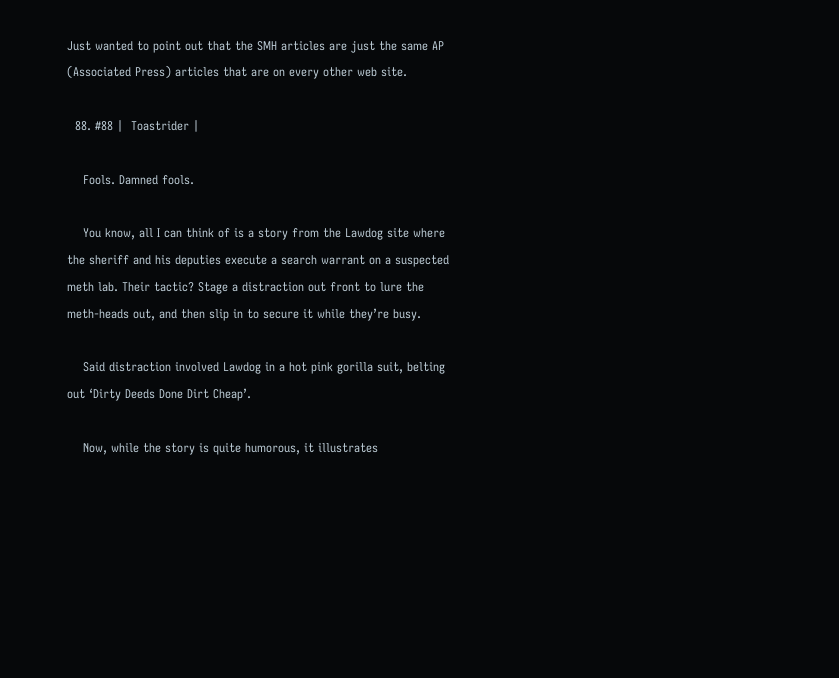Just wanted to point out that the SMH articles are just the same AP (Associated Press) articles that are on every other web site.

  88. #88 |  Toastrider |

    Fools. Damned fools.

    You know, all I can think of is a story from the Lawdog site where the sheriff and his deputies execute a search warrant on a suspected meth lab. Their tactic? Stage a distraction out front to lure the meth-heads out, and then slip in to secure it while they’re busy.

    Said distraction involved Lawdog in a hot pink gorilla suit, belting out ‘Dirty Deeds Done Dirt Cheap’.

    Now, while the story is quite humorous, it illustrates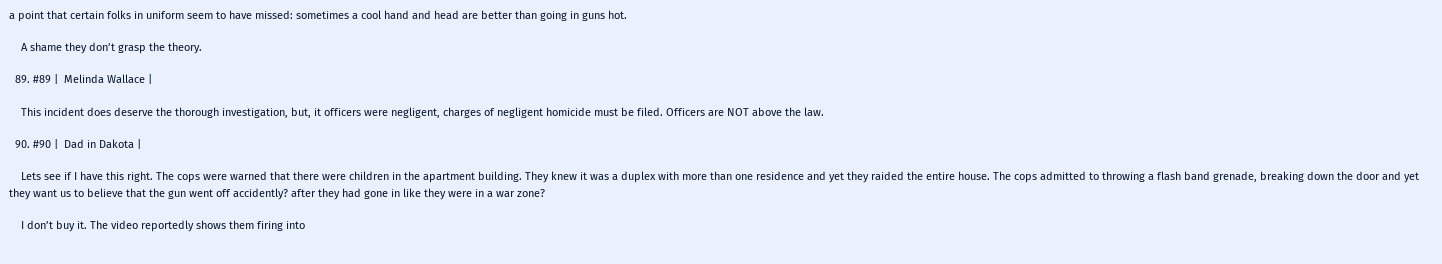a point that certain folks in uniform seem to have missed: sometimes a cool hand and head are better than going in guns hot.

    A shame they don’t grasp the theory.

  89. #89 |  Melinda Wallace |

    This incident does deserve the thorough investigation, but, it officers were negligent, charges of negligent homicide must be filed. Officers are NOT above the law.

  90. #90 |  Dad in Dakota |

    Lets see if I have this right. The cops were warned that there were children in the apartment building. They knew it was a duplex with more than one residence and yet they raided the entire house. The cops admitted to throwing a flash band grenade, breaking down the door and yet they want us to believe that the gun went off accidently? after they had gone in like they were in a war zone?

    I don’t buy it. The video reportedly shows them firing into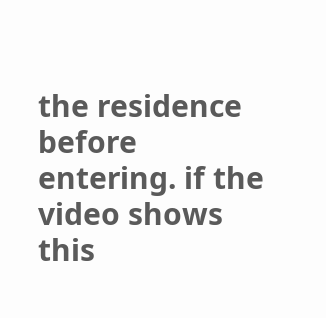the residence before entering. if the video shows this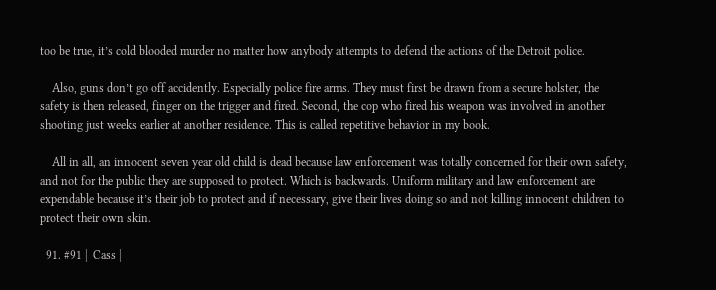too be true, it’s cold blooded murder no matter how anybody attempts to defend the actions of the Detroit police.

    Also, guns don’t go off accidently. Especially police fire arms. They must first be drawn from a secure holster, the safety is then released, finger on the trigger and fired. Second, the cop who fired his weapon was involved in another shooting just weeks earlier at another residence. This is called repetitive behavior in my book.

    All in all, an innocent seven year old child is dead because law enforcement was totally concerned for their own safety, and not for the public they are supposed to protect. Which is backwards. Uniform military and law enforcement are expendable because it’s their job to protect and if necessary, give their lives doing so and not killing innocent children to protect their own skin.

  91. #91 |  Cass |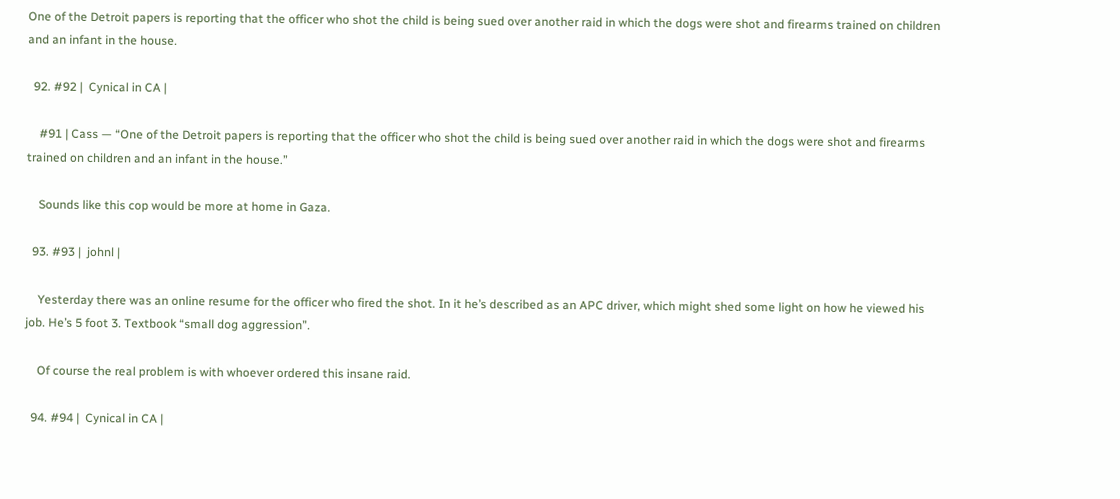One of the Detroit papers is reporting that the officer who shot the child is being sued over another raid in which the dogs were shot and firearms trained on children and an infant in the house.

  92. #92 |  Cynical in CA |

    #91 | Cass — “One of the Detroit papers is reporting that the officer who shot the child is being sued over another raid in which the dogs were shot and firearms trained on children and an infant in the house.”

    Sounds like this cop would be more at home in Gaza.

  93. #93 |  johnl |

    Yesterday there was an online resume for the officer who fired the shot. In it he’s described as an APC driver, which might shed some light on how he viewed his job. He’s 5 foot 3. Textbook “small dog aggression”.

    Of course the real problem is with whoever ordered this insane raid.

  94. #94 |  Cynical in CA |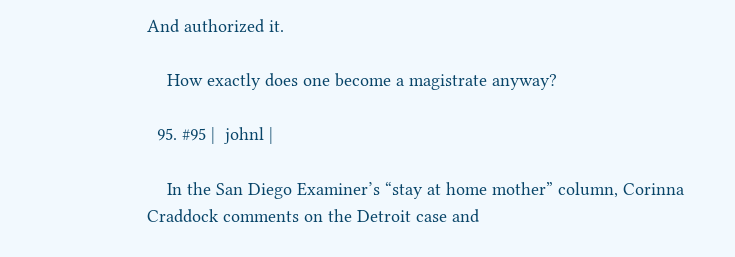And authorized it.

    How exactly does one become a magistrate anyway?

  95. #95 |  johnl |

    In the San Diego Examiner’s “stay at home mother” column, Corinna Craddock comments on the Detroit case and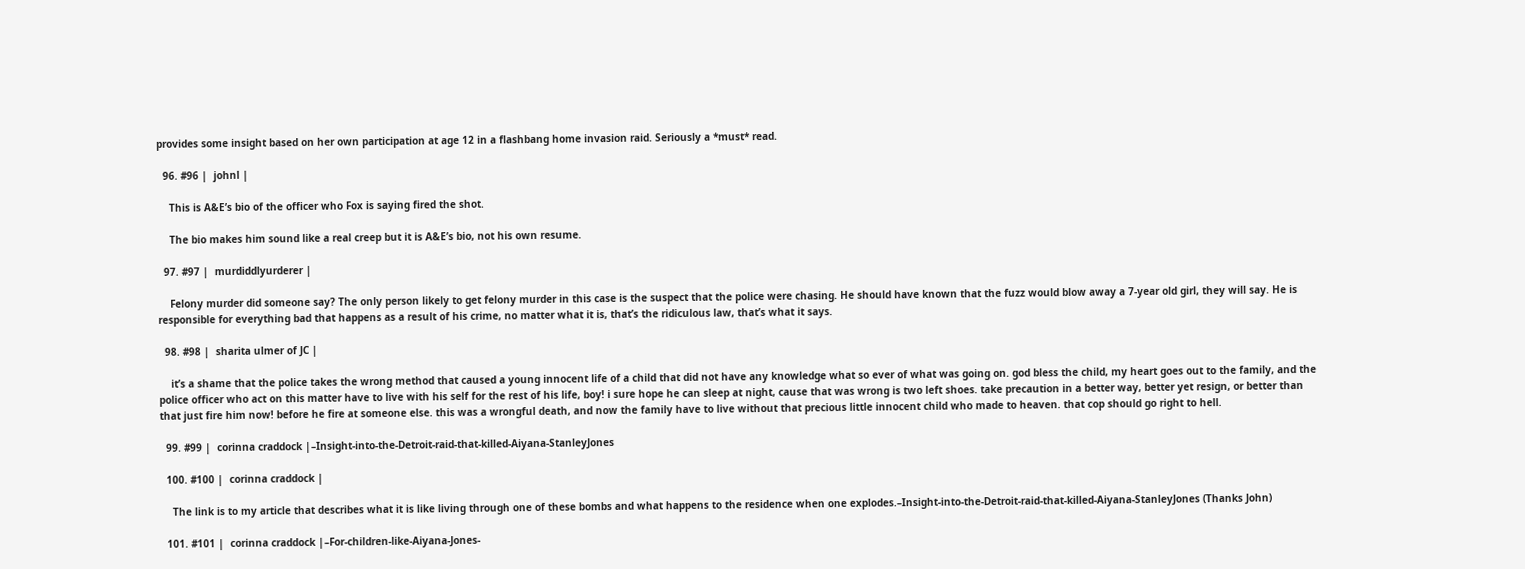provides some insight based on her own participation at age 12 in a flashbang home invasion raid. Seriously a *must* read.

  96. #96 |  johnl |

    This is A&E’s bio of the officer who Fox is saying fired the shot.

    The bio makes him sound like a real creep but it is A&E’s bio, not his own resume.

  97. #97 |  murdiddlyurderer |

    Felony murder did someone say? The only person likely to get felony murder in this case is the suspect that the police were chasing. He should have known that the fuzz would blow away a 7-year old girl, they will say. He is responsible for everything bad that happens as a result of his crime, no matter what it is, that’s the ridiculous law, that’s what it says.

  98. #98 |  sharita ulmer of JC |

    it’s a shame that the police takes the wrong method that caused a young innocent life of a child that did not have any knowledge what so ever of what was going on. god bless the child, my heart goes out to the family, and the police officer who act on this matter have to live with his self for the rest of his life, boy! i sure hope he can sleep at night, cause that was wrong is two left shoes. take precaution in a better way, better yet resign, or better than that just fire him now! before he fire at someone else. this was a wrongful death, and now the family have to live without that precious little innocent child who made to heaven. that cop should go right to hell.

  99. #99 |  corinna craddock |–Insight-into-the-Detroit-raid-that-killed-Aiyana-StanleyJones

  100. #100 |  corinna craddock |

    The link is to my article that describes what it is like living through one of these bombs and what happens to the residence when one explodes.–Insight-into-the-Detroit-raid-that-killed-Aiyana-StanleyJones (Thanks John)

  101. #101 |  corinna craddock |–For-children-like-Aiyana-Jones-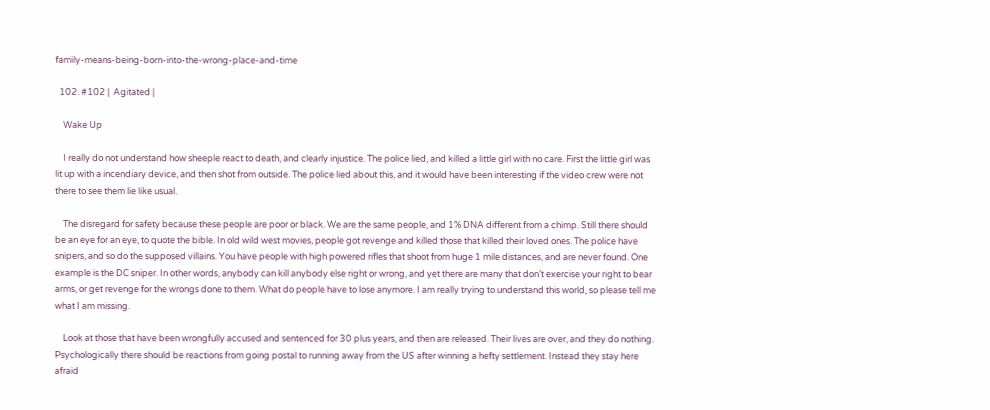family-means-being-born-into-the-wrong-place-and-time

  102. #102 |  Agitated |

    Wake Up

    I really do not understand how sheeple react to death, and clearly injustice. The police lied, and killed a little girl with no care. First the little girl was lit up with a incendiary device, and then shot from outside. The police lied about this, and it would have been interesting if the video crew were not there to see them lie like usual.

    The disregard for safety because these people are poor or black. We are the same people, and 1% DNA different from a chimp. Still there should be an eye for an eye, to quote the bible. In old wild west movies, people got revenge and killed those that killed their loved ones. The police have snipers, and so do the supposed villains. You have people with high powered rifles that shoot from huge 1 mile distances, and are never found. One example is the DC sniper. In other words, anybody can kill anybody else right or wrong, and yet there are many that don’t exercise your right to bear arms, or get revenge for the wrongs done to them. What do people have to lose anymore. I am really trying to understand this world, so please tell me what I am missing.

    Look at those that have been wrongfully accused and sentenced for 30 plus years, and then are released. Their lives are over, and they do nothing. Psychologically there should be reactions from going postal to running away from the US after winning a hefty settlement. Instead they stay here afraid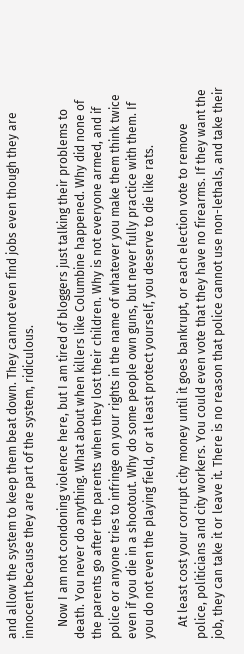and allow the system to keep them beat down. They cannot even find jobs even though they are innocent because they are part of the system, ridiculous.

    Now I am not condoning violence here, but I am tired of bloggers just talking their problems to death. You never do anything. What about when killers like Columbine happened. Why did none of the parents go after the parents when they lost their children. Why is not everyone armed, and if police or anyone tries to infringe on your rights in the name of whatever you make them think twice even if you die in a shootout. Why do some people own guns, but never fully practice with them. If you do not even the playing field, or at least protect yourself, you deserve to die like rats.

    At least cost your corrupt city money until it goes bankrupt, or each election vote to remove police, politicians and city workers. You could even vote that they have no firearms. If they want the job, they can take it or leave it. There is no reason that police cannot use non-lethals, and take their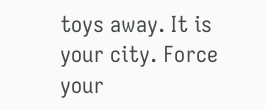toys away. It is your city. Force your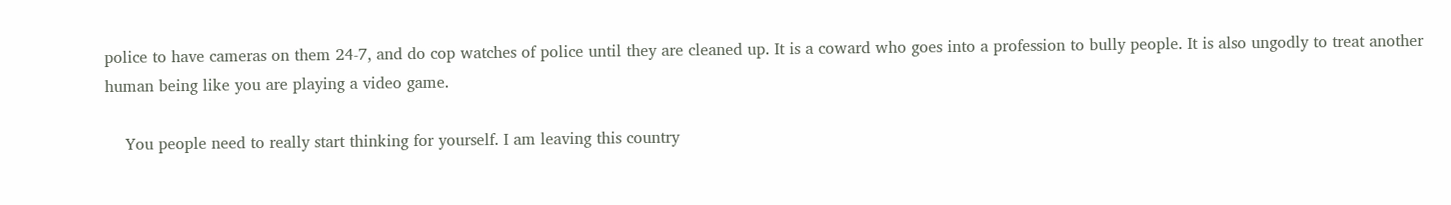police to have cameras on them 24-7, and do cop watches of police until they are cleaned up. It is a coward who goes into a profession to bully people. It is also ungodly to treat another human being like you are playing a video game.

    You people need to really start thinking for yourself. I am leaving this country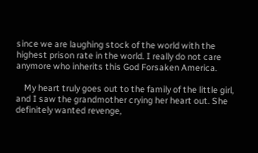since we are laughing stock of the world with the highest prison rate in the world. I really do not care anymore who inherits this God Forsaken America.

    My heart truly goes out to the family of the little girl, and I saw the grandmother crying her heart out. She definitely wanted revenge,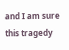and I am sure this tragedy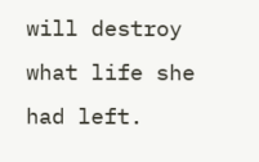will destroy what life she had left.